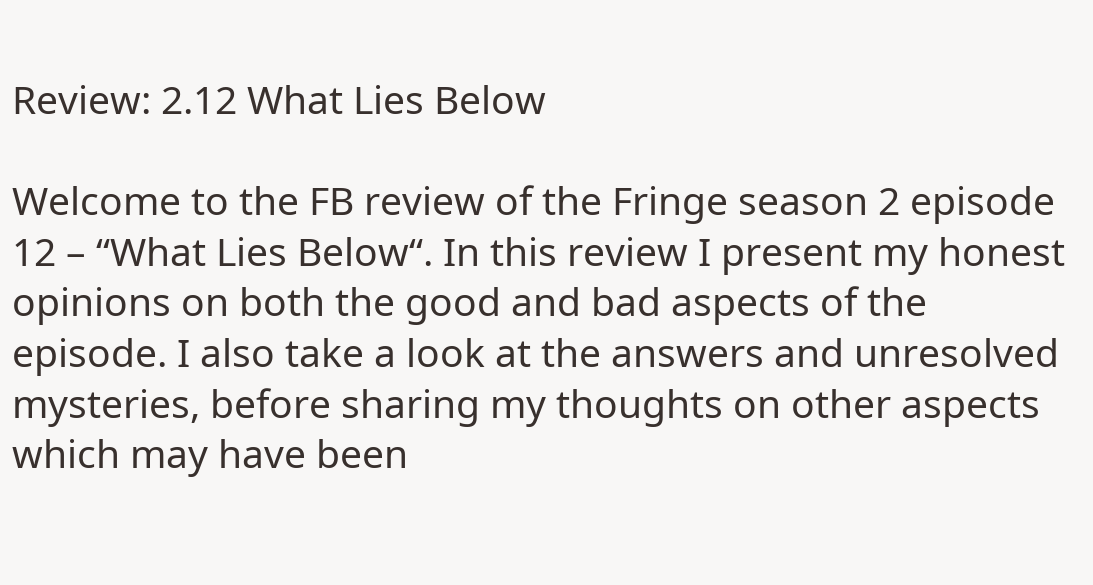Review: 2.12 What Lies Below

Welcome to the FB review of the Fringe season 2 episode 12 – “What Lies Below“. In this review I present my honest opinions on both the good and bad aspects of the episode. I also take a look at the answers and unresolved mysteries, before sharing my thoughts on other aspects which may have been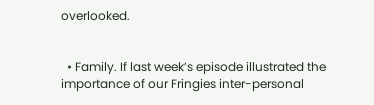overlooked.


  • Family. If last week’s episode illustrated the importance of our Fringies inter-personal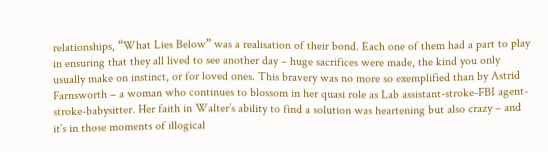relationships, “What Lies Below” was a realisation of their bond. Each one of them had a part to play in ensuring that they all lived to see another day – huge sacrifices were made, the kind you only usually make on instinct, or for loved ones. This bravery was no more so exemplified than by Astrid Farnsworth – a woman who continues to blossom in her quasi role as Lab assistant-stroke-FBI agent-stroke-babysitter. Her faith in Walter’s ability to find a solution was heartening but also crazy – and it’s in those moments of illogical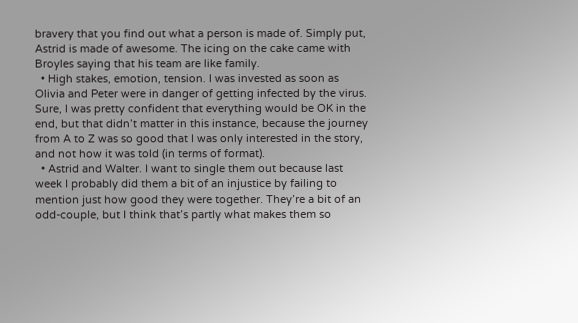bravery that you find out what a person is made of. Simply put, Astrid is made of awesome. The icing on the cake came with Broyles saying that his team are like family.
  • High stakes, emotion, tension. I was invested as soon as Olivia and Peter were in danger of getting infected by the virus. Sure, I was pretty confident that everything would be OK in the end, but that didn’t matter in this instance, because the journey from A to Z was so good that I was only interested in the story, and not how it was told (in terms of format).
  • Astrid and Walter. I want to single them out because last week I probably did them a bit of an injustice by failing to mention just how good they were together. They’re a bit of an odd-couple, but I think that’s partly what makes them so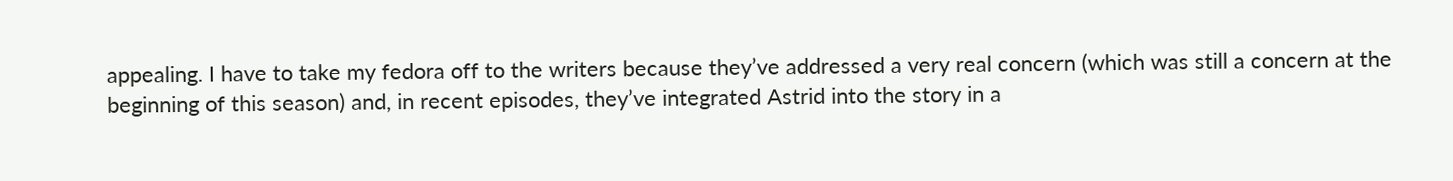appealing. I have to take my fedora off to the writers because they’ve addressed a very real concern (which was still a concern at the beginning of this season) and, in recent episodes, they’ve integrated Astrid into the story in a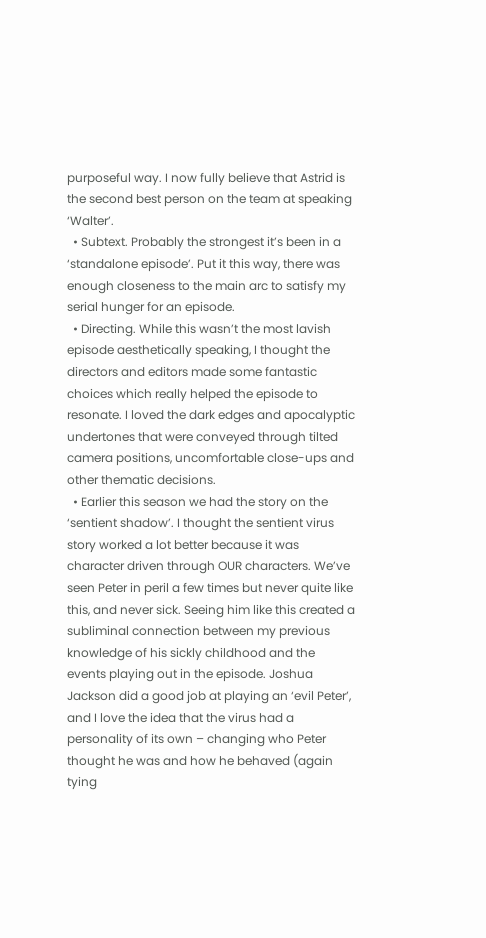purposeful way. I now fully believe that Astrid is the second best person on the team at speaking ‘Walter’.
  • Subtext. Probably the strongest it’s been in a ‘standalone episode’. Put it this way, there was enough closeness to the main arc to satisfy my serial hunger for an episode.
  • Directing. While this wasn’t the most lavish episode aesthetically speaking, I thought the directors and editors made some fantastic choices which really helped the episode to resonate. I loved the dark edges and apocalyptic undertones that were conveyed through tilted camera positions, uncomfortable close-ups and other thematic decisions.
  • Earlier this season we had the story on the ‘sentient shadow’. I thought the sentient virus story worked a lot better because it was character driven through OUR characters. We’ve seen Peter in peril a few times but never quite like this, and never sick. Seeing him like this created a subliminal connection between my previous knowledge of his sickly childhood and the events playing out in the episode. Joshua Jackson did a good job at playing an ‘evil Peter’, and I love the idea that the virus had a personality of its own – changing who Peter thought he was and how he behaved (again tying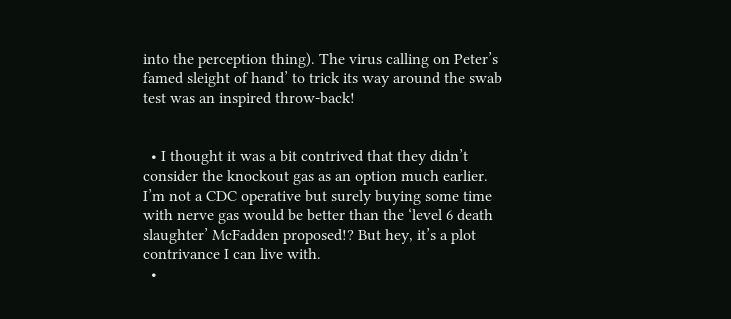into the perception thing). The virus calling on Peter’s famed sleight of hand’ to trick its way around the swab test was an inspired throw-back!


  • I thought it was a bit contrived that they didn’t consider the knockout gas as an option much earlier. I’m not a CDC operative but surely buying some time with nerve gas would be better than the ‘level 6 death slaughter’ McFadden proposed!? But hey, it’s a plot contrivance I can live with.
  •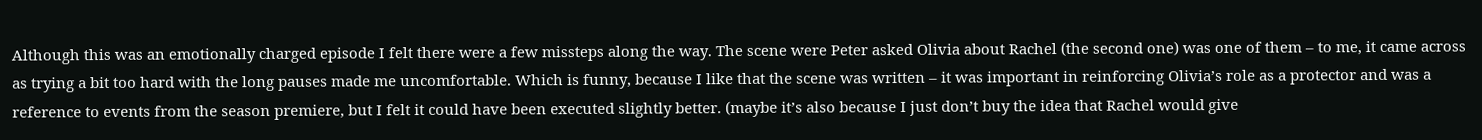Although this was an emotionally charged episode I felt there were a few missteps along the way. The scene were Peter asked Olivia about Rachel (the second one) was one of them – to me, it came across as trying a bit too hard with the long pauses made me uncomfortable. Which is funny, because I like that the scene was written – it was important in reinforcing Olivia’s role as a protector and was a reference to events from the season premiere, but I felt it could have been executed slightly better. (maybe it’s also because I just don’t buy the idea that Rachel would give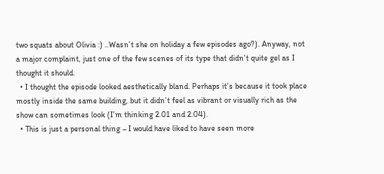two squats about Olivia :) ..Wasn’t she on holiday a few episodes ago?). Anyway, not a major complaint, just one of the few scenes of its type that didn’t quite gel as I thought it should.
  • I thought the episode looked aesthetically bland. Perhaps it’s because it took place mostly inside the same building, but it didn’t feel as vibrant or visually rich as the show can sometimes look (I’m thinking 2.01 and 2.04).
  • This is just a personal thing – I would have liked to have seen more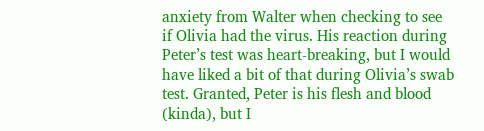anxiety from Walter when checking to see if Olivia had the virus. His reaction during Peter’s test was heart-breaking, but I would have liked a bit of that during Olivia’s swab test. Granted, Peter is his flesh and blood (kinda), but I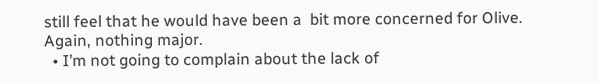still feel that he would have been a  bit more concerned for Olive. Again, nothing major.
  • I’m not going to complain about the lack of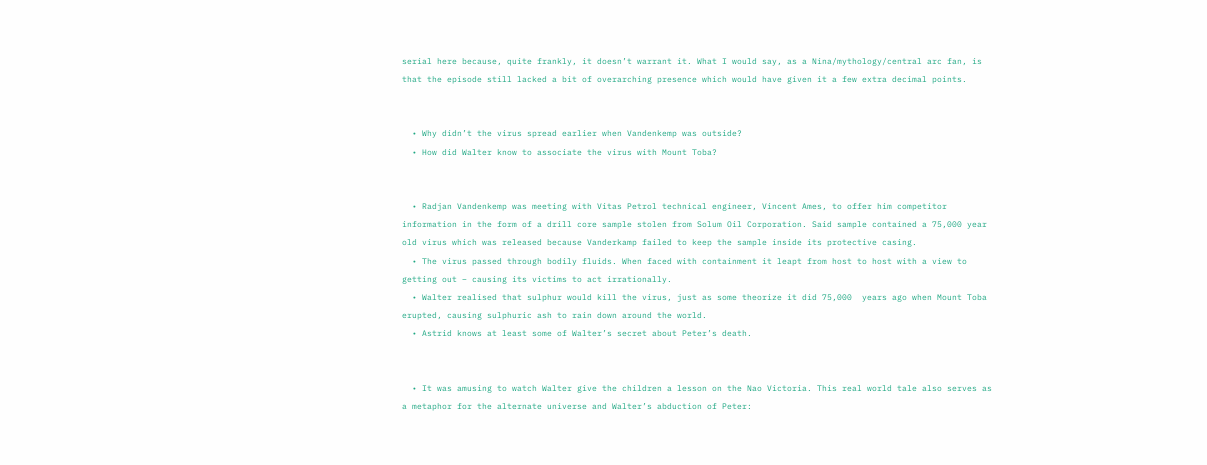serial here because, quite frankly, it doesn’t warrant it. What I would say, as a Nina/mythology/central arc fan, is that the episode still lacked a bit of overarching presence which would have given it a few extra decimal points.


  • Why didn’t the virus spread earlier when Vandenkemp was outside?
  • How did Walter know to associate the virus with Mount Toba?


  • Radjan Vandenkemp was meeting with Vitas Petrol technical engineer, Vincent Ames, to offer him competitor information in the form of a drill core sample stolen from Solum Oil Corporation. Said sample contained a 75,000 year old virus which was released because Vanderkamp failed to keep the sample inside its protective casing.
  • The virus passed through bodily fluids. When faced with containment it leapt from host to host with a view to getting out – causing its victims to act irrationally.
  • Walter realised that sulphur would kill the virus, just as some theorize it did 75,000  years ago when Mount Toba erupted, causing sulphuric ash to rain down around the world.
  • Astrid knows at least some of Walter’s secret about Peter’s death.


  • It was amusing to watch Walter give the children a lesson on the Nao Victoria. This real world tale also serves as a metaphor for the alternate universe and Walter’s abduction of Peter: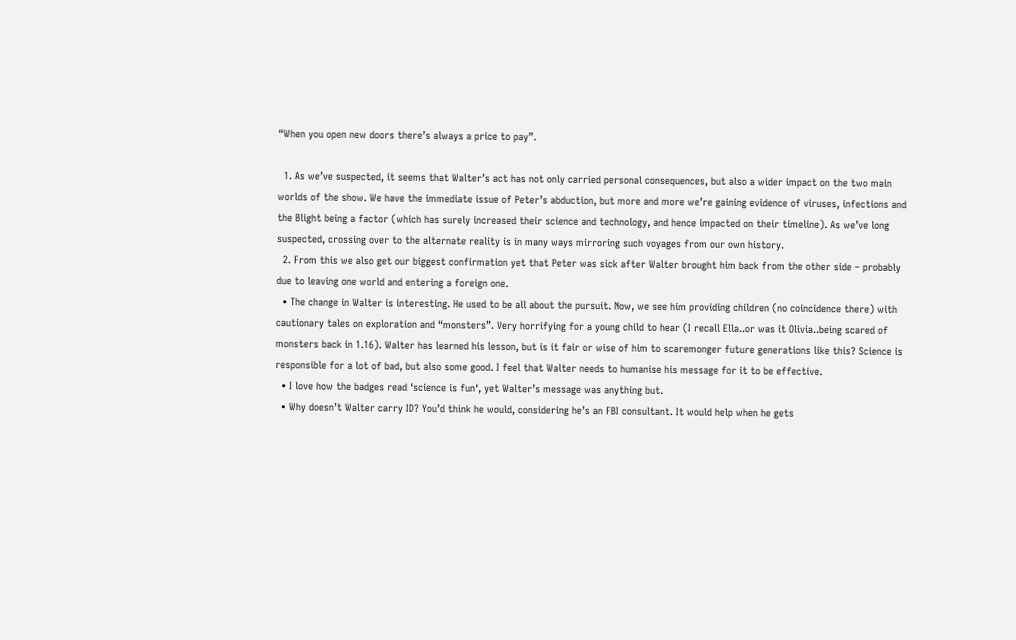“When you open new doors there’s always a price to pay”.

  1. As we’ve suspected, it seems that Walter’s act has not only carried personal consequences, but also a wider impact on the two main worlds of the show. We have the immediate issue of Peter’s abduction, but more and more we’re gaining evidence of viruses, infections and the Blight being a factor (which has surely increased their science and technology, and hence impacted on their timeline). As we’ve long suspected, crossing over to the alternate reality is in many ways mirroring such voyages from our own history.
  2. From this we also get our biggest confirmation yet that Peter was sick after Walter brought him back from the other side – probably due to leaving one world and entering a foreign one.
  • The change in Walter is interesting. He used to be all about the pursuit. Now, we see him providing children (no coincidence there) with cautionary tales on exploration and “monsters”. Very horrifying for a young child to hear (I recall Ella..or was it Olivia..being scared of monsters back in 1.16). Walter has learned his lesson, but is it fair or wise of him to scaremonger future generations like this? Science is responsible for a lot of bad, but also some good. I feel that Walter needs to humanise his message for it to be effective.
  • I love how the badges read ‘science is fun‘, yet Walter’s message was anything but.
  • Why doesn’t Walter carry ID? You’d think he would, considering he’s an FBI consultant. It would help when he gets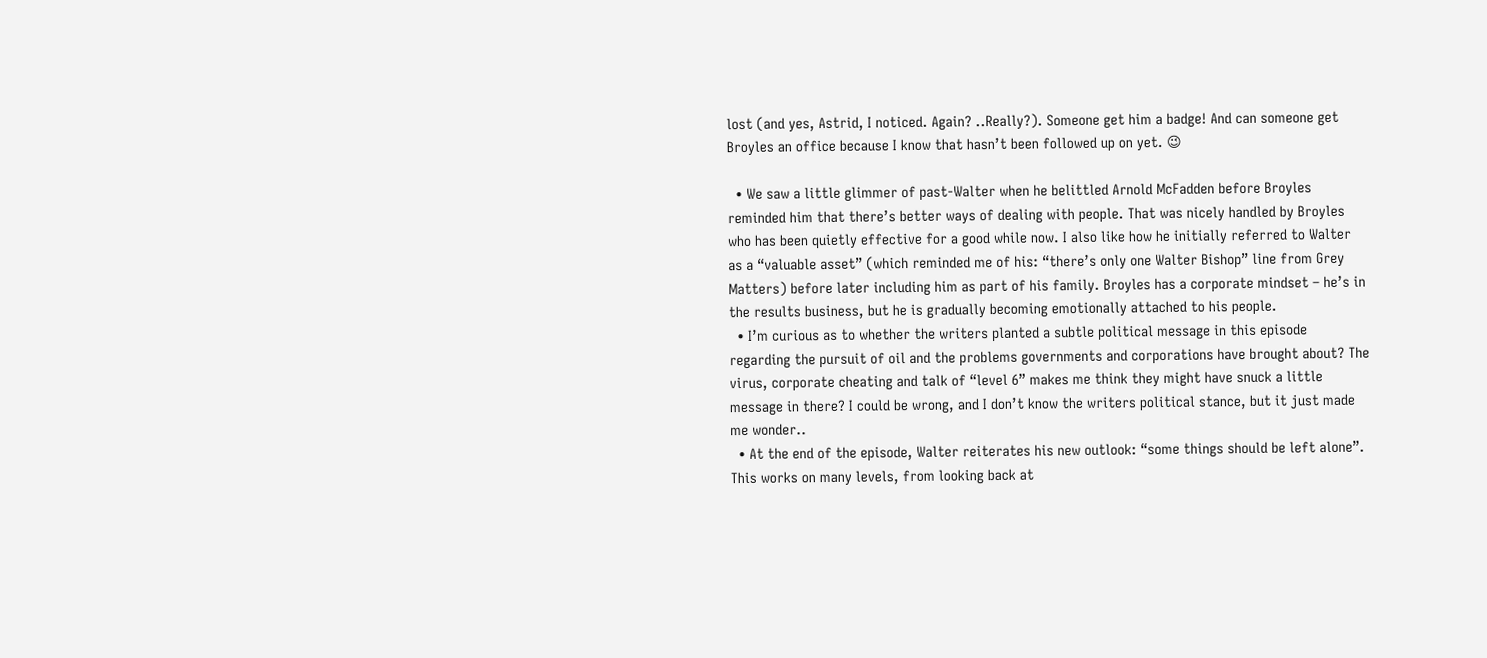lost (and yes, Astrid, I noticed. Again? ..Really?). Someone get him a badge! And can someone get Broyles an office because I know that hasn’t been followed up on yet. 😉

  • We saw a little glimmer of past-Walter when he belittled Arnold McFadden before Broyles reminded him that there’s better ways of dealing with people. That was nicely handled by Broyles who has been quietly effective for a good while now. I also like how he initially referred to Walter as a “valuable asset” (which reminded me of his: “there’s only one Walter Bishop” line from Grey Matters) before later including him as part of his family. Broyles has a corporate mindset – he’s in the results business, but he is gradually becoming emotionally attached to his people.
  • I’m curious as to whether the writers planted a subtle political message in this episode regarding the pursuit of oil and the problems governments and corporations have brought about? The virus, corporate cheating and talk of “level 6” makes me think they might have snuck a little message in there? I could be wrong, and I don’t know the writers political stance, but it just made me wonder..
  • At the end of the episode, Walter reiterates his new outlook: “some things should be left alone”. This works on many levels, from looking back at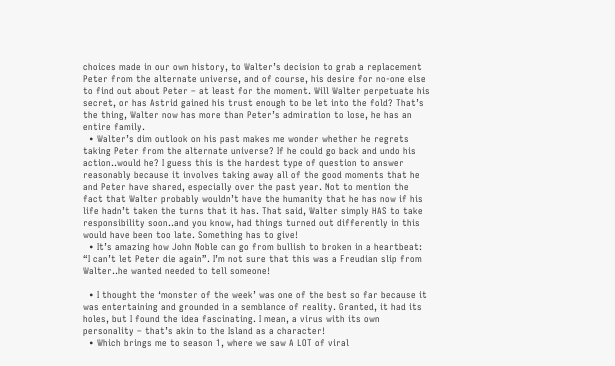choices made in our own history, to Walter’s decision to grab a replacement Peter from the alternate universe, and of course, his desire for no-one else to find out about Peter – at least for the moment. Will Walter perpetuate his secret, or has Astrid gained his trust enough to be let into the fold? That’s the thing, Walter now has more than Peter’s admiration to lose, he has an entire family.
  • Walter’s dim outlook on his past makes me wonder whether he regrets taking Peter from the alternate universe? If he could go back and undo his action..would he? I guess this is the hardest type of question to answer reasonably because it involves taking away all of the good moments that he and Peter have shared, especially over the past year. Not to mention the fact that Walter probably wouldn’t have the humanity that he has now if his life hadn’t taken the turns that it has. That said, Walter simply HAS to take responsibility soon..and you know, had things turned out differently in this would have been too late. Something has to give!
  • It’s amazing how John Noble can go from bullish to broken in a heartbeat: “I can’t let Peter die again”. I’m not sure that this was a Freudian slip from Walter..he wanted needed to tell someone!

  • I thought the ‘monster of the week’ was one of the best so far because it was entertaining and grounded in a semblance of reality. Granted, it had its holes, but I found the idea fascinating. I mean, a virus with its own personality – that’s akin to the Island as a character!
  • Which brings me to season 1, where we saw A LOT of viral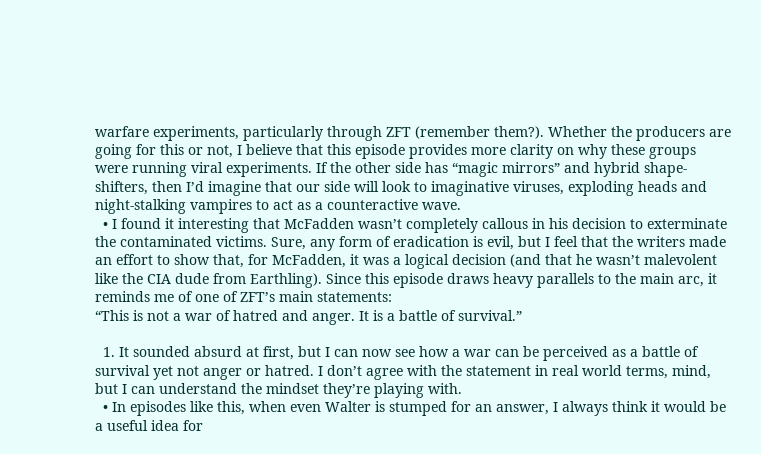warfare experiments, particularly through ZFT (remember them?). Whether the producers are going for this or not, I believe that this episode provides more clarity on why these groups were running viral experiments. If the other side has “magic mirrors” and hybrid shape-shifters, then I’d imagine that our side will look to imaginative viruses, exploding heads and night-stalking vampires to act as a counteractive wave.
  • I found it interesting that McFadden wasn’t completely callous in his decision to exterminate the contaminated victims. Sure, any form of eradication is evil, but I feel that the writers made an effort to show that, for McFadden, it was a logical decision (and that he wasn’t malevolent like the CIA dude from Earthling). Since this episode draws heavy parallels to the main arc, it reminds me of one of ZFT’s main statements:
“This is not a war of hatred and anger. It is a battle of survival.”

  1. It sounded absurd at first, but I can now see how a war can be perceived as a battle of survival yet not anger or hatred. I don’t agree with the statement in real world terms, mind, but I can understand the mindset they’re playing with.
  • In episodes like this, when even Walter is stumped for an answer, I always think it would be a useful idea for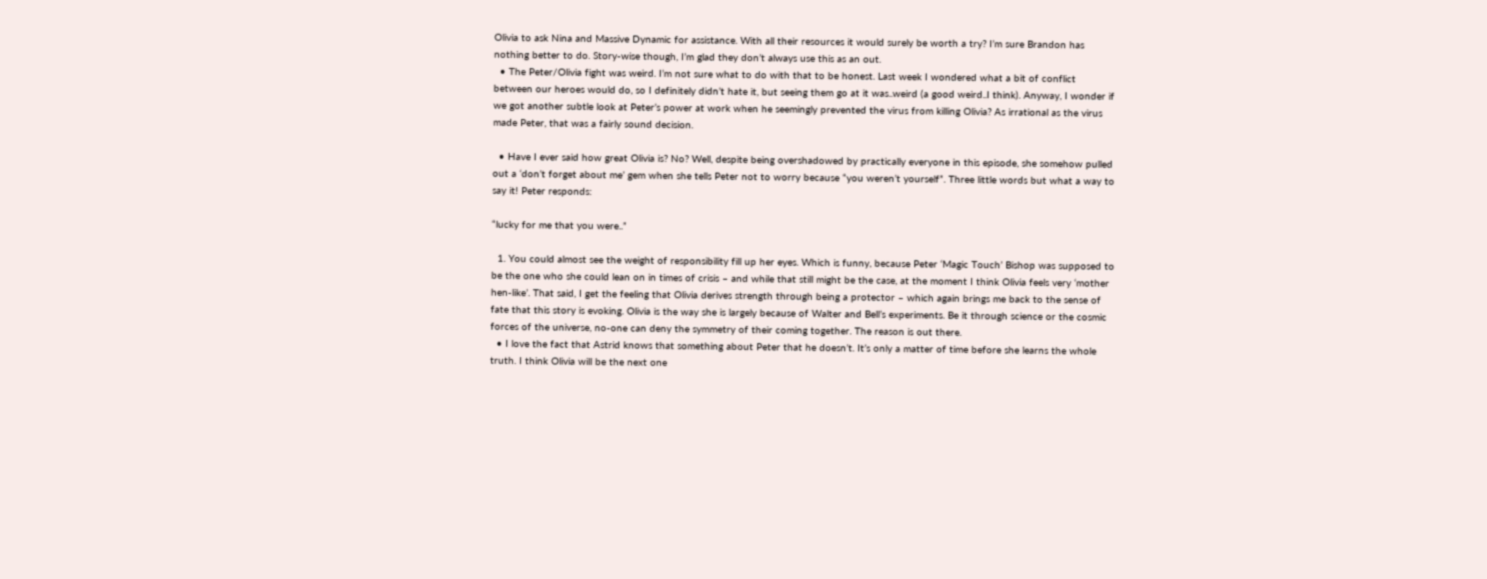Olivia to ask Nina and Massive Dynamic for assistance. With all their resources it would surely be worth a try? I’m sure Brandon has nothing better to do. Story-wise though, I’m glad they don’t always use this as an out.
  • The Peter/Olivia fight was weird. I’m not sure what to do with that to be honest. Last week I wondered what a bit of conflict between our heroes would do, so I definitely didn’t hate it, but seeing them go at it was..weird (a good weird..I think). Anyway, I wonder if we got another subtle look at Peter’s power at work when he seemingly prevented the virus from killing Olivia? As irrational as the virus made Peter, that was a fairly sound decision.

  • Have I ever said how great Olivia is? No? Well, despite being overshadowed by practically everyone in this episode, she somehow pulled out a ‘don’t forget about me’ gem when she tells Peter not to worry because “you weren’t yourself”. Three little words but what a way to say it! Peter responds:

“lucky for me that you were..”

  1. You could almost see the weight of responsibility fill up her eyes. Which is funny, because Peter ‘Magic Touch’ Bishop was supposed to be the one who she could lean on in times of crisis – and while that still might be the case, at the moment I think Olivia feels very ‘mother hen-like’. That said, I get the feeling that Olivia derives strength through being a protector – which again brings me back to the sense of fate that this story is evoking. Olivia is the way she is largely because of Walter and Bell’s experiments. Be it through science or the cosmic forces of the universe, no-one can deny the symmetry of their coming together. The reason is out there.
  • I love the fact that Astrid knows that something about Peter that he doesn’t. It’s only a matter of time before she learns the whole truth. I think Olivia will be the next one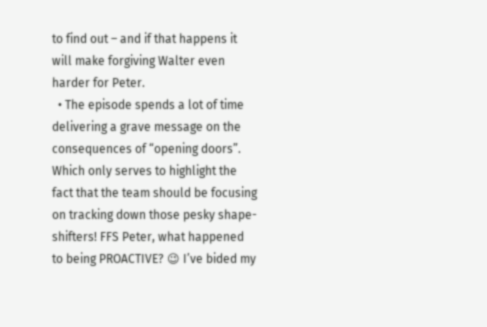to find out – and if that happens it will make forgiving Walter even harder for Peter.
  • The episode spends a lot of time delivering a grave message on the consequences of “opening doors”. Which only serves to highlight the fact that the team should be focusing on tracking down those pesky shape-shifters! FFS Peter, what happened to being PROACTIVE? 😉 I’ve bided my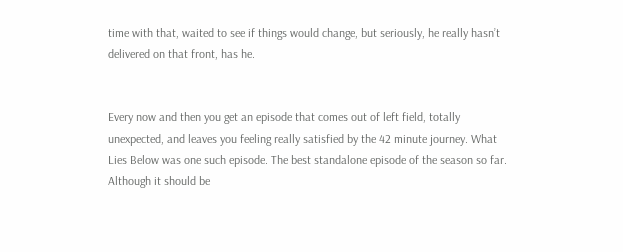time with that, waited to see if things would change, but seriously, he really hasn’t delivered on that front, has he.


Every now and then you get an episode that comes out of left field, totally unexpected, and leaves you feeling really satisfied by the 42 minute journey. What Lies Below was one such episode. The best standalone episode of the season so far. Although it should be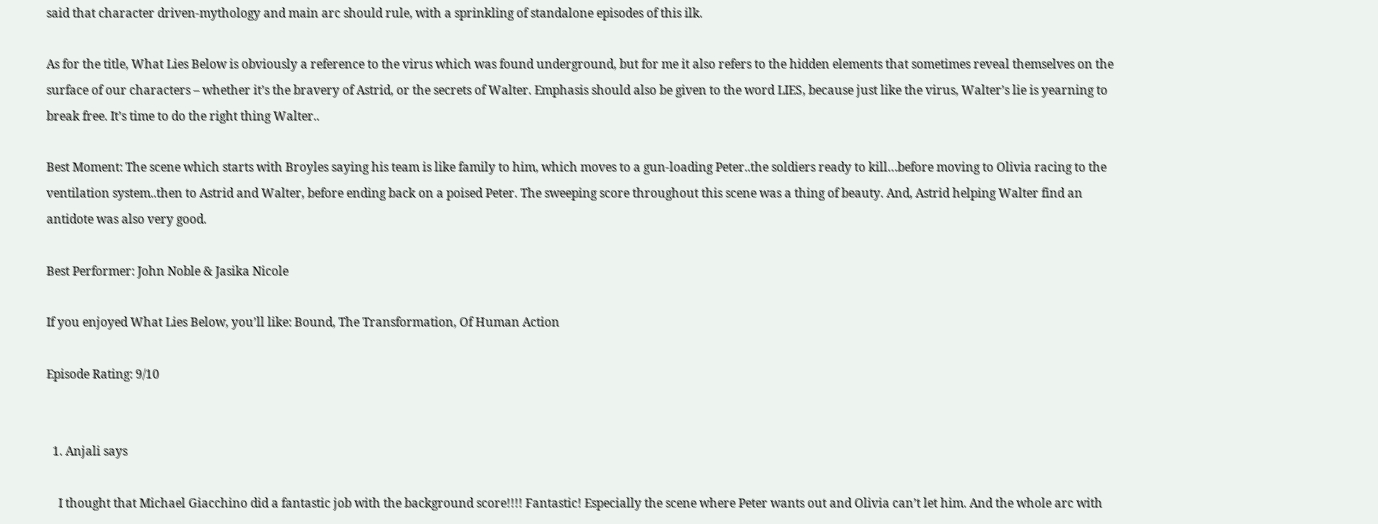said that character driven-mythology and main arc should rule, with a sprinkling of standalone episodes of this ilk.

As for the title, What Lies Below is obviously a reference to the virus which was found underground, but for me it also refers to the hidden elements that sometimes reveal themselves on the surface of our characters – whether it’s the bravery of Astrid, or the secrets of Walter. Emphasis should also be given to the word LIES, because just like the virus, Walter’s lie is yearning to break free. It’s time to do the right thing Walter..

Best Moment: The scene which starts with Broyles saying his team is like family to him, which moves to a gun-loading Peter..the soldiers ready to kill…before moving to Olivia racing to the ventilation system..then to Astrid and Walter, before ending back on a poised Peter. The sweeping score throughout this scene was a thing of beauty. And, Astrid helping Walter find an antidote was also very good.

Best Performer: John Noble & Jasika Nicole

If you enjoyed What Lies Below, you’ll like: Bound, The Transformation, Of Human Action

Episode Rating: 9/10


  1. Anjali says

    I thought that Michael Giacchino did a fantastic job with the background score!!!! Fantastic! Especially the scene where Peter wants out and Olivia can’t let him. And the whole arc with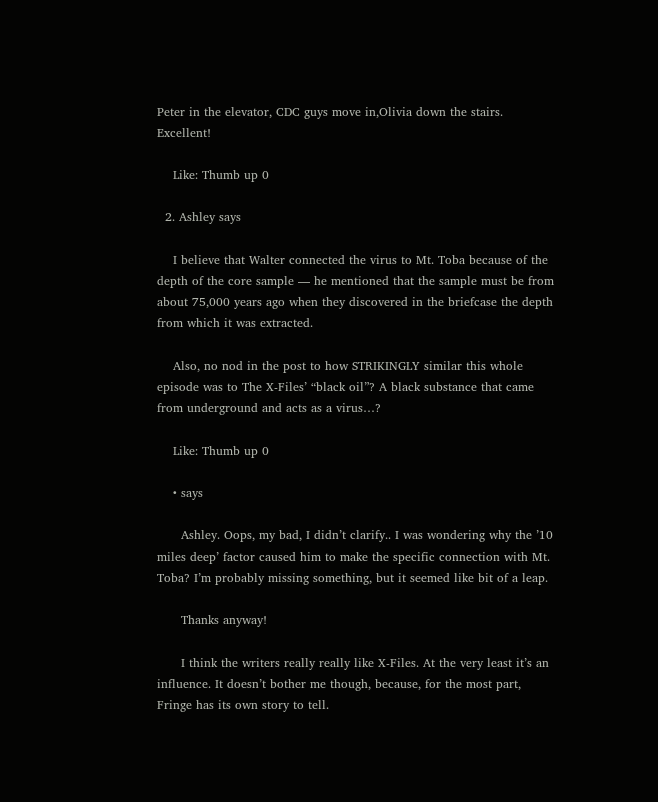Peter in the elevator, CDC guys move in,Olivia down the stairs. Excellent!

    Like: Thumb up 0

  2. Ashley says

    I believe that Walter connected the virus to Mt. Toba because of the depth of the core sample — he mentioned that the sample must be from about 75,000 years ago when they discovered in the briefcase the depth from which it was extracted.

    Also, no nod in the post to how STRIKINGLY similar this whole episode was to The X-Files’ “black oil”? A black substance that came from underground and acts as a virus…?

    Like: Thumb up 0

    • says

      Ashley. Oops, my bad, I didn’t clarify.. I was wondering why the ’10 miles deep’ factor caused him to make the specific connection with Mt. Toba? I’m probably missing something, but it seemed like bit of a leap.

      Thanks anyway!

      I think the writers really really like X-Files. At the very least it’s an influence. It doesn’t bother me though, because, for the most part, Fringe has its own story to tell.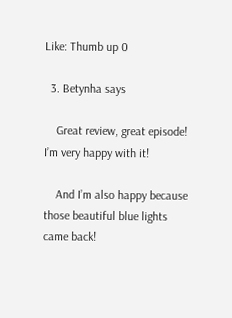Like: Thumb up 0

  3. Betynha says

    Great review, great episode! I’m very happy with it!

    And I’m also happy because those beautiful blue lights came back!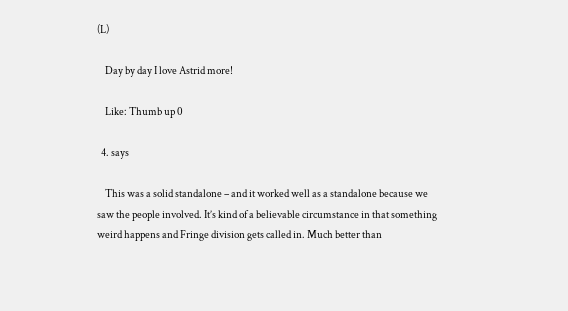(L)

    Day by day I love Astrid more!

    Like: Thumb up 0

  4. says

    This was a solid standalone – and it worked well as a standalone because we saw the people involved. It’s kind of a believable circumstance in that something weird happens and Fringe division gets called in. Much better than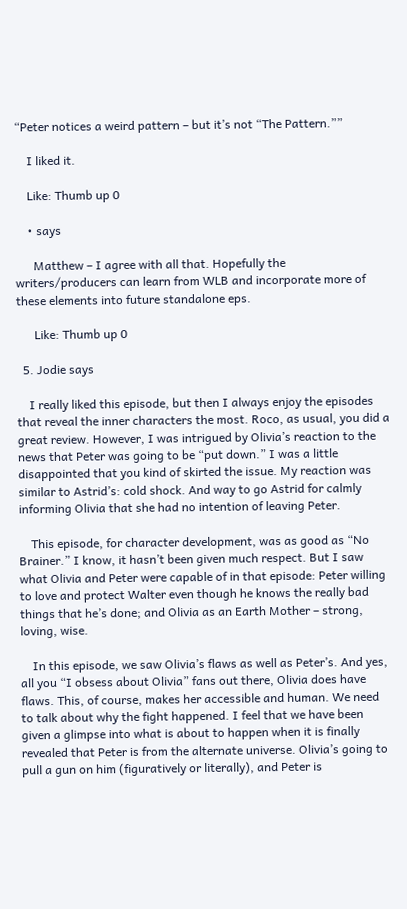“Peter notices a weird pattern – but it’s not “The Pattern.””

    I liked it.

    Like: Thumb up 0

    • says

      Matthew – I agree with all that. Hopefully the writers/producers can learn from WLB and incorporate more of these elements into future standalone eps.

      Like: Thumb up 0

  5. Jodie says

    I really liked this episode, but then I always enjoy the episodes that reveal the inner characters the most. Roco, as usual, you did a great review. However, I was intrigued by Olivia’s reaction to the news that Peter was going to be “put down.” I was a little disappointed that you kind of skirted the issue. My reaction was similar to Astrid’s: cold shock. And way to go Astrid for calmly informing Olivia that she had no intention of leaving Peter.

    This episode, for character development, was as good as “No Brainer.” I know, it hasn’t been given much respect. But I saw what Olivia and Peter were capable of in that episode: Peter willing to love and protect Walter even though he knows the really bad things that he’s done; and Olivia as an Earth Mother – strong, loving, wise.

    In this episode, we saw Olivia’s flaws as well as Peter’s. And yes, all you “I obsess about Olivia” fans out there, Olivia does have flaws. This, of course, makes her accessible and human. We need to talk about why the fight happened. I feel that we have been given a glimpse into what is about to happen when it is finally revealed that Peter is from the alternate universe. Olivia’s going to pull a gun on him (figuratively or literally), and Peter is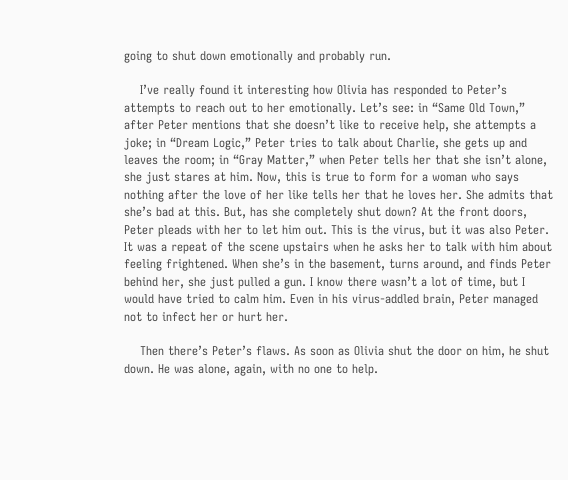going to shut down emotionally and probably run.

    I’ve really found it interesting how Olivia has responded to Peter’s attempts to reach out to her emotionally. Let’s see: in “Same Old Town,” after Peter mentions that she doesn’t like to receive help, she attempts a joke; in “Dream Logic,” Peter tries to talk about Charlie, she gets up and leaves the room; in “Gray Matter,” when Peter tells her that she isn’t alone, she just stares at him. Now, this is true to form for a woman who says nothing after the love of her like tells her that he loves her. She admits that she’s bad at this. But, has she completely shut down? At the front doors, Peter pleads with her to let him out. This is the virus, but it was also Peter. It was a repeat of the scene upstairs when he asks her to talk with him about feeling frightened. When she’s in the basement, turns around, and finds Peter behind her, she just pulled a gun. I know there wasn’t a lot of time, but I would have tried to calm him. Even in his virus-addled brain, Peter managed not to infect her or hurt her.

    Then there’s Peter’s flaws. As soon as Olivia shut the door on him, he shut down. He was alone, again, with no one to help.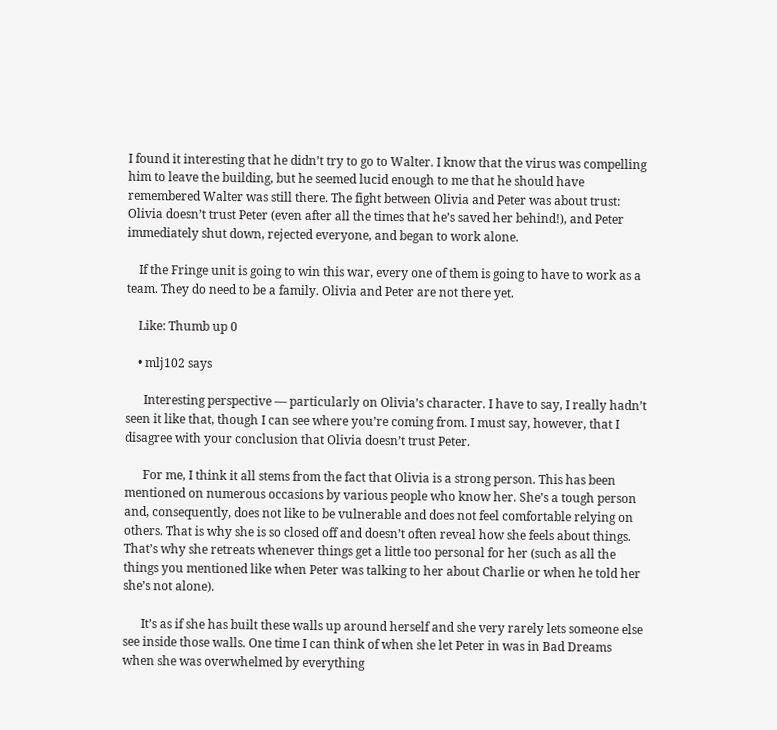I found it interesting that he didn’t try to go to Walter. I know that the virus was compelling him to leave the building, but he seemed lucid enough to me that he should have remembered Walter was still there. The fight between Olivia and Peter was about trust: Olivia doesn’t trust Peter (even after all the times that he’s saved her behind!), and Peter immediately shut down, rejected everyone, and began to work alone.

    If the Fringe unit is going to win this war, every one of them is going to have to work as a team. They do need to be a family. Olivia and Peter are not there yet.

    Like: Thumb up 0

    • mlj102 says

      Interesting perspective — particularly on Olivia’s character. I have to say, I really hadn’t seen it like that, though I can see where you’re coming from. I must say, however, that I disagree with your conclusion that Olivia doesn’t trust Peter.

      For me, I think it all stems from the fact that Olivia is a strong person. This has been mentioned on numerous occasions by various people who know her. She’s a tough person and, consequently, does not like to be vulnerable and does not feel comfortable relying on others. That is why she is so closed off and doesn’t often reveal how she feels about things. That’s why she retreats whenever things get a little too personal for her (such as all the things you mentioned like when Peter was talking to her about Charlie or when he told her she’s not alone).

      It’s as if she has built these walls up around herself and she very rarely lets someone else see inside those walls. One time I can think of when she let Peter in was in Bad Dreams when she was overwhelmed by everything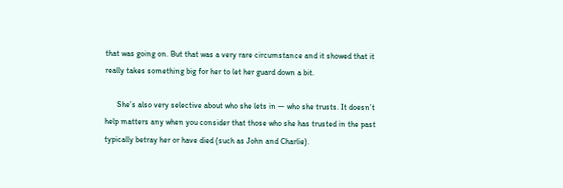that was going on. But that was a very rare circumstance and it showed that it really takes something big for her to let her guard down a bit.

      She’s also very selective about who she lets in — who she trusts. It doesn’t help matters any when you consider that those who she has trusted in the past typically betray her or have died (such as John and Charlie).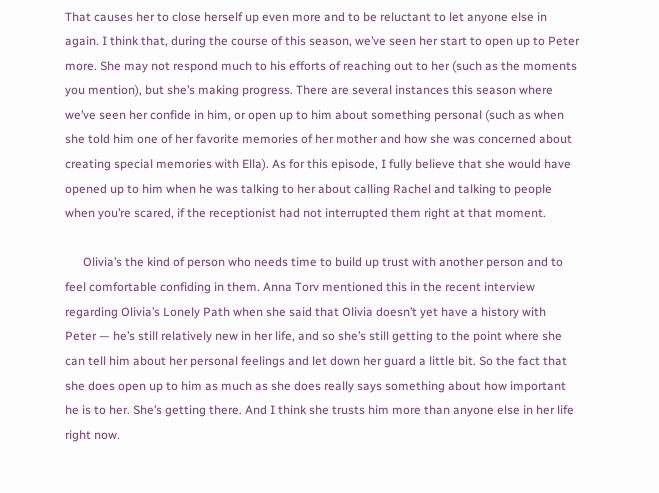That causes her to close herself up even more and to be reluctant to let anyone else in again. I think that, during the course of this season, we’ve seen her start to open up to Peter more. She may not respond much to his efforts of reaching out to her (such as the moments you mention), but she’s making progress. There are several instances this season where we’ve seen her confide in him, or open up to him about something personal (such as when she told him one of her favorite memories of her mother and how she was concerned about creating special memories with Ella). As for this episode, I fully believe that she would have opened up to him when he was talking to her about calling Rachel and talking to people when you’re scared, if the receptionist had not interrupted them right at that moment.

      Olivia’s the kind of person who needs time to build up trust with another person and to feel comfortable confiding in them. Anna Torv mentioned this in the recent interview regarding Olivia’s Lonely Path when she said that Olivia doesn’t yet have a history with Peter — he’s still relatively new in her life, and so she’s still getting to the point where she can tell him about her personal feelings and let down her guard a little bit. So the fact that she does open up to him as much as she does really says something about how important he is to her. She’s getting there. And I think she trusts him more than anyone else in her life right now.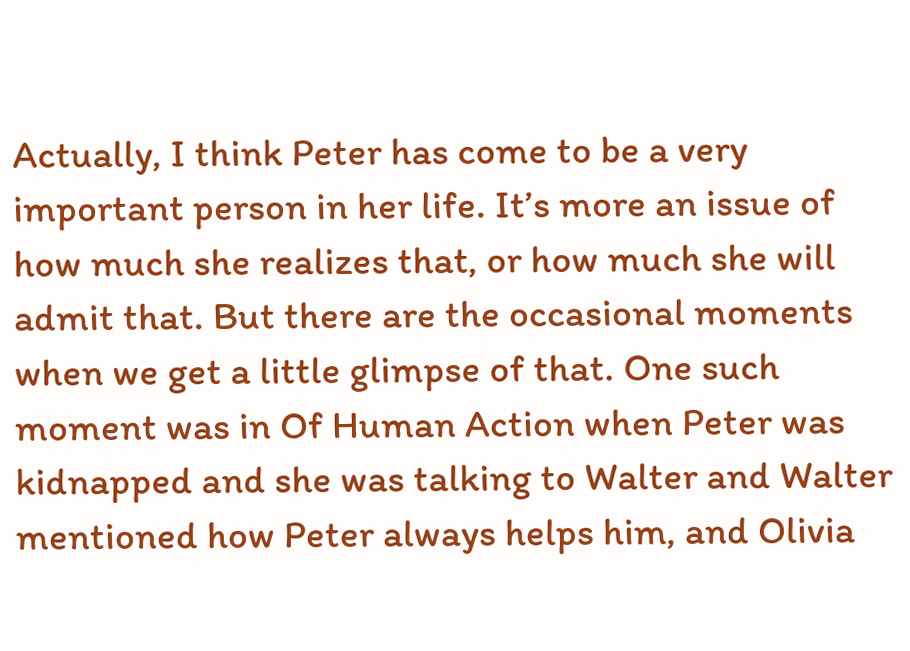Actually, I think Peter has come to be a very important person in her life. It’s more an issue of how much she realizes that, or how much she will admit that. But there are the occasional moments when we get a little glimpse of that. One such moment was in Of Human Action when Peter was kidnapped and she was talking to Walter and Walter mentioned how Peter always helps him, and Olivia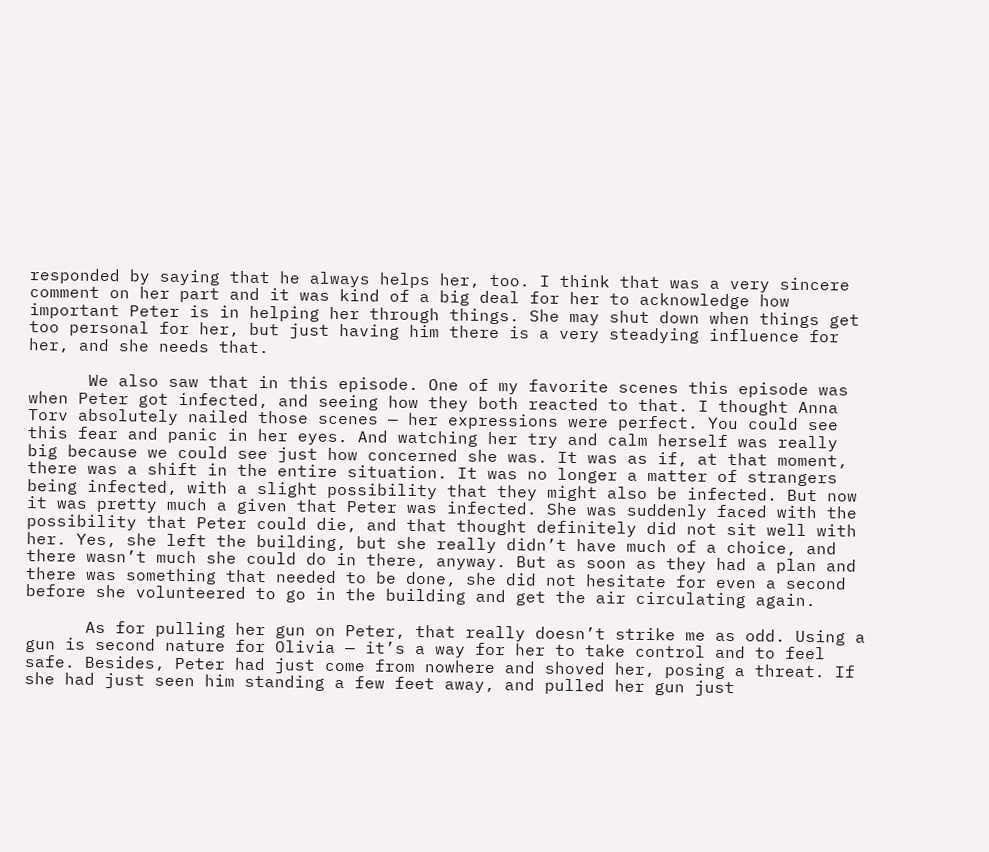responded by saying that he always helps her, too. I think that was a very sincere comment on her part and it was kind of a big deal for her to acknowledge how important Peter is in helping her through things. She may shut down when things get too personal for her, but just having him there is a very steadying influence for her, and she needs that.

      We also saw that in this episode. One of my favorite scenes this episode was when Peter got infected, and seeing how they both reacted to that. I thought Anna Torv absolutely nailed those scenes — her expressions were perfect. You could see this fear and panic in her eyes. And watching her try and calm herself was really big because we could see just how concerned she was. It was as if, at that moment, there was a shift in the entire situation. It was no longer a matter of strangers being infected, with a slight possibility that they might also be infected. But now it was pretty much a given that Peter was infected. She was suddenly faced with the possibility that Peter could die, and that thought definitely did not sit well with her. Yes, she left the building, but she really didn’t have much of a choice, and there wasn’t much she could do in there, anyway. But as soon as they had a plan and there was something that needed to be done, she did not hesitate for even a second before she volunteered to go in the building and get the air circulating again.

      As for pulling her gun on Peter, that really doesn’t strike me as odd. Using a gun is second nature for Olivia — it’s a way for her to take control and to feel safe. Besides, Peter had just come from nowhere and shoved her, posing a threat. If she had just seen him standing a few feet away, and pulled her gun just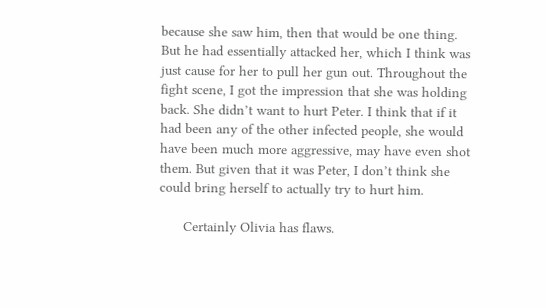because she saw him, then that would be one thing. But he had essentially attacked her, which I think was just cause for her to pull her gun out. Throughout the fight scene, I got the impression that she was holding back. She didn’t want to hurt Peter. I think that if it had been any of the other infected people, she would have been much more aggressive, may have even shot them. But given that it was Peter, I don’t think she could bring herself to actually try to hurt him.

      Certainly Olivia has flaws.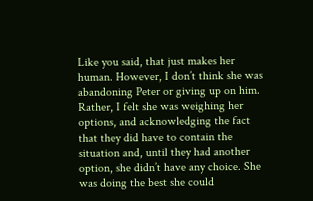Like you said, that just makes her human. However, I don’t think she was abandoning Peter or giving up on him. Rather, I felt she was weighing her options, and acknowledging the fact that they did have to contain the situation and, until they had another option, she didn’t have any choice. She was doing the best she could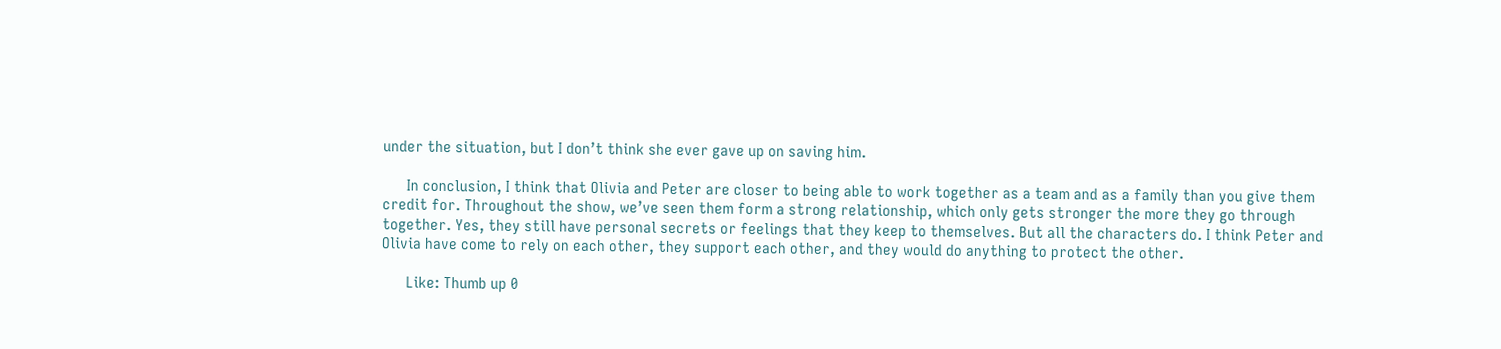under the situation, but I don’t think she ever gave up on saving him.

      In conclusion, I think that Olivia and Peter are closer to being able to work together as a team and as a family than you give them credit for. Throughout the show, we’ve seen them form a strong relationship, which only gets stronger the more they go through together. Yes, they still have personal secrets or feelings that they keep to themselves. But all the characters do. I think Peter and Olivia have come to rely on each other, they support each other, and they would do anything to protect the other.

      Like: Thumb up 0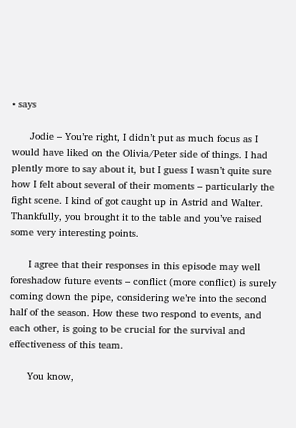• says

      Jodie – You’re right, I didn’t put as much focus as I would have liked on the Olivia/Peter side of things. I had plently more to say about it, but I guess I wasn’t quite sure how I felt about several of their moments – particularly the fight scene. I kind of got caught up in Astrid and Walter. Thankfully, you brought it to the table and you’ve raised some very interesting points.

      I agree that their responses in this episode may well foreshadow future events – conflict (more conflict) is surely coming down the pipe, considering we’re into the second half of the season. How these two respond to events, and each other, is going to be crucial for the survival and effectiveness of this team.

      You know,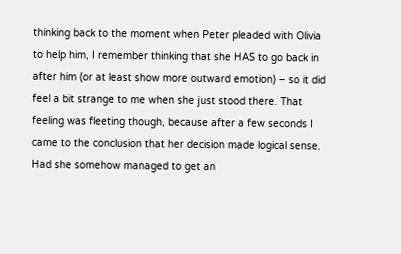thinking back to the moment when Peter pleaded with Olivia to help him, I remember thinking that she HAS to go back in after him (or at least show more outward emotion) – so it did feel a bit strange to me when she just stood there. That feeling was fleeting though, because after a few seconds I came to the conclusion that her decision made logical sense. Had she somehow managed to get an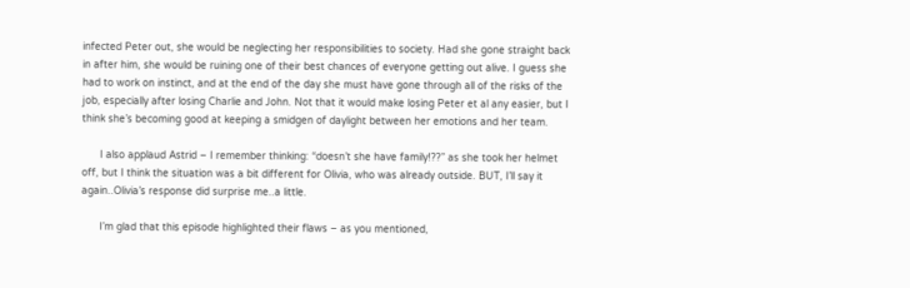infected Peter out, she would be neglecting her responsibilities to society. Had she gone straight back in after him, she would be ruining one of their best chances of everyone getting out alive. I guess she had to work on instinct, and at the end of the day she must have gone through all of the risks of the job, especially after losing Charlie and John. Not that it would make losing Peter et al any easier, but I think she’s becoming good at keeping a smidgen of daylight between her emotions and her team.

      I also applaud Astrid – I remember thinking: “doesn’t she have family!??” as she took her helmet off, but I think the situation was a bit different for Olivia, who was already outside. BUT, I’ll say it again..Olivia’s response did surprise me..a little.

      I’m glad that this episode highlighted their flaws – as you mentioned,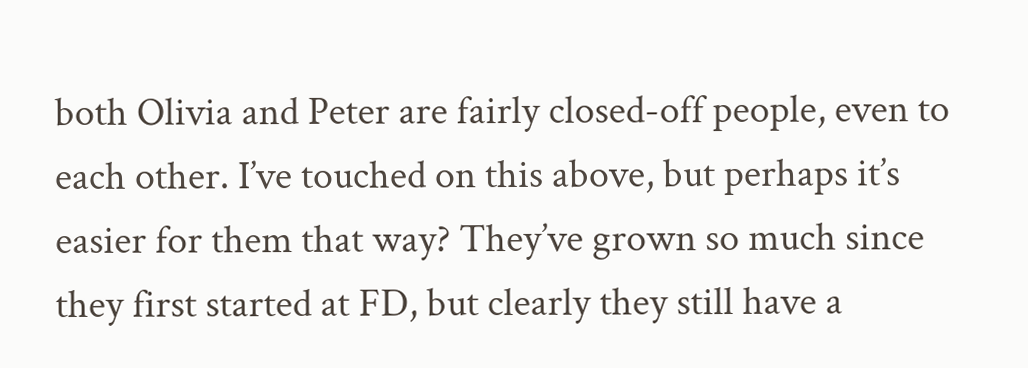both Olivia and Peter are fairly closed-off people, even to each other. I’ve touched on this above, but perhaps it’s easier for them that way? They’ve grown so much since they first started at FD, but clearly they still have a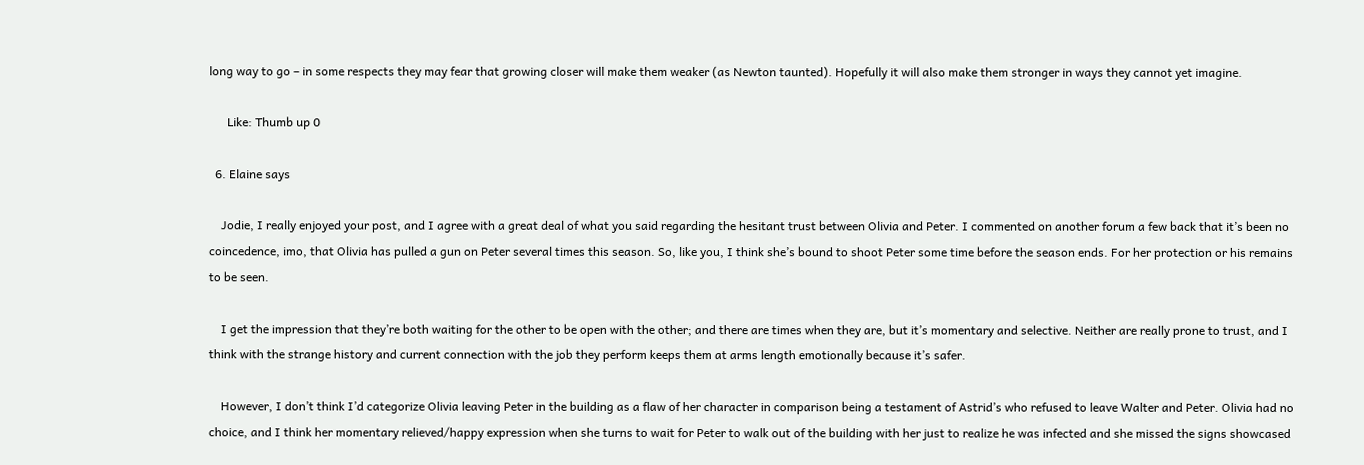long way to go – in some respects they may fear that growing closer will make them weaker (as Newton taunted). Hopefully it will also make them stronger in ways they cannot yet imagine.

      Like: Thumb up 0

  6. Elaine says

    Jodie, I really enjoyed your post, and I agree with a great deal of what you said regarding the hesitant trust between Olivia and Peter. I commented on another forum a few back that it’s been no coincedence, imo, that Olivia has pulled a gun on Peter several times this season. So, like you, I think she’s bound to shoot Peter some time before the season ends. For her protection or his remains to be seen.

    I get the impression that they’re both waiting for the other to be open with the other; and there are times when they are, but it’s momentary and selective. Neither are really prone to trust, and I think with the strange history and current connection with the job they perform keeps them at arms length emotionally because it’s safer.

    However, I don’t think I’d categorize Olivia leaving Peter in the building as a flaw of her character in comparison being a testament of Astrid’s who refused to leave Walter and Peter. Olivia had no choice, and I think her momentary relieved/happy expression when she turns to wait for Peter to walk out of the building with her just to realize he was infected and she missed the signs showcased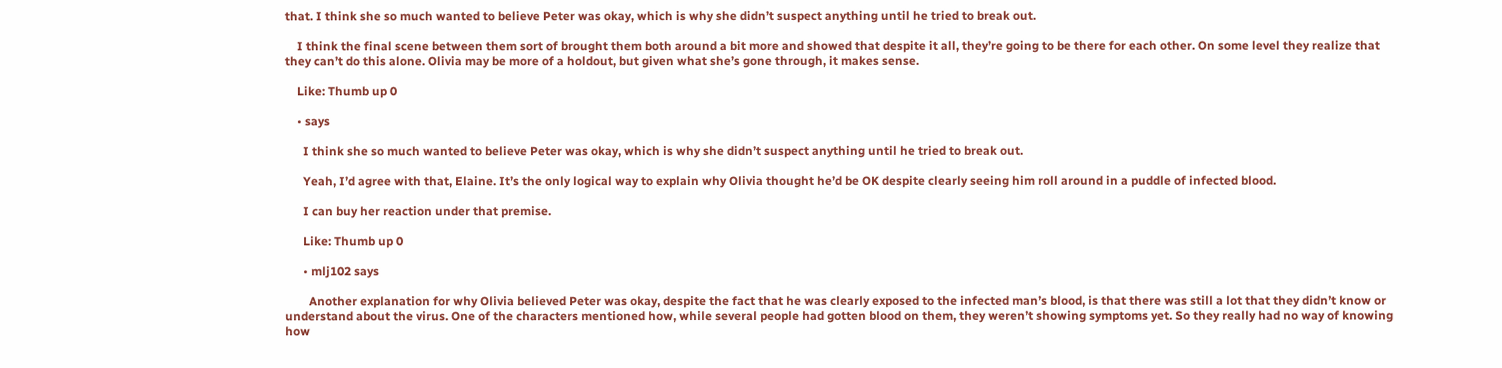that. I think she so much wanted to believe Peter was okay, which is why she didn’t suspect anything until he tried to break out.

    I think the final scene between them sort of brought them both around a bit more and showed that despite it all, they’re going to be there for each other. On some level they realize that they can’t do this alone. Olivia may be more of a holdout, but given what she’s gone through, it makes sense.

    Like: Thumb up 0

    • says

      I think she so much wanted to believe Peter was okay, which is why she didn’t suspect anything until he tried to break out.

      Yeah, I’d agree with that, Elaine. It’s the only logical way to explain why Olivia thought he’d be OK despite clearly seeing him roll around in a puddle of infected blood.

      I can buy her reaction under that premise.

      Like: Thumb up 0

      • mlj102 says

        Another explanation for why Olivia believed Peter was okay, despite the fact that he was clearly exposed to the infected man’s blood, is that there was still a lot that they didn’t know or understand about the virus. One of the characters mentioned how, while several people had gotten blood on them, they weren’t showing symptoms yet. So they really had no way of knowing how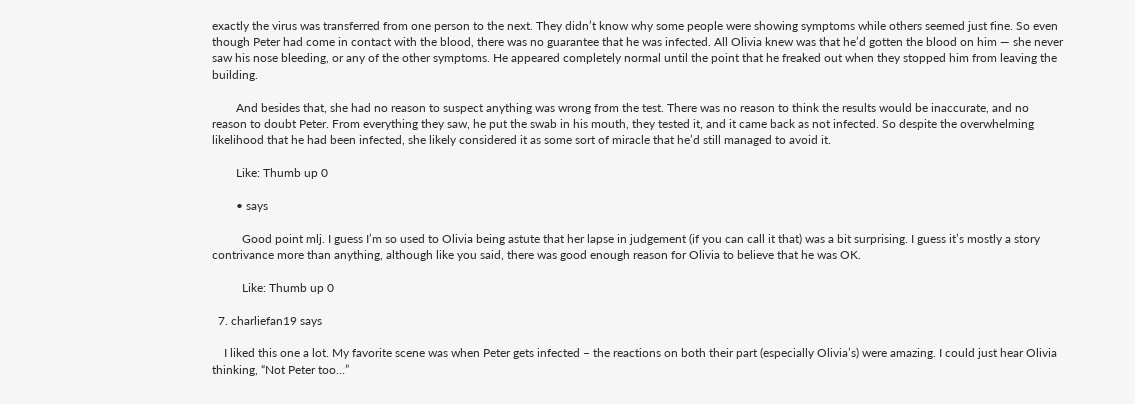exactly the virus was transferred from one person to the next. They didn’t know why some people were showing symptoms while others seemed just fine. So even though Peter had come in contact with the blood, there was no guarantee that he was infected. All Olivia knew was that he’d gotten the blood on him — she never saw his nose bleeding, or any of the other symptoms. He appeared completely normal until the point that he freaked out when they stopped him from leaving the building.

        And besides that, she had no reason to suspect anything was wrong from the test. There was no reason to think the results would be inaccurate, and no reason to doubt Peter. From everything they saw, he put the swab in his mouth, they tested it, and it came back as not infected. So despite the overwhelming likelihood that he had been infected, she likely considered it as some sort of miracle that he’d still managed to avoid it.

        Like: Thumb up 0

        • says

          Good point mlj. I guess I’m so used to Olivia being astute that her lapse in judgement (if you can call it that) was a bit surprising. I guess it’s mostly a story contrivance more than anything, although like you said, there was good enough reason for Olivia to believe that he was OK.

          Like: Thumb up 0

  7. charliefan19 says

    I liked this one a lot. My favorite scene was when Peter gets infected – the reactions on both their part (especially Olivia’s) were amazing. I could just hear Olivia thinking, “Not Peter too…”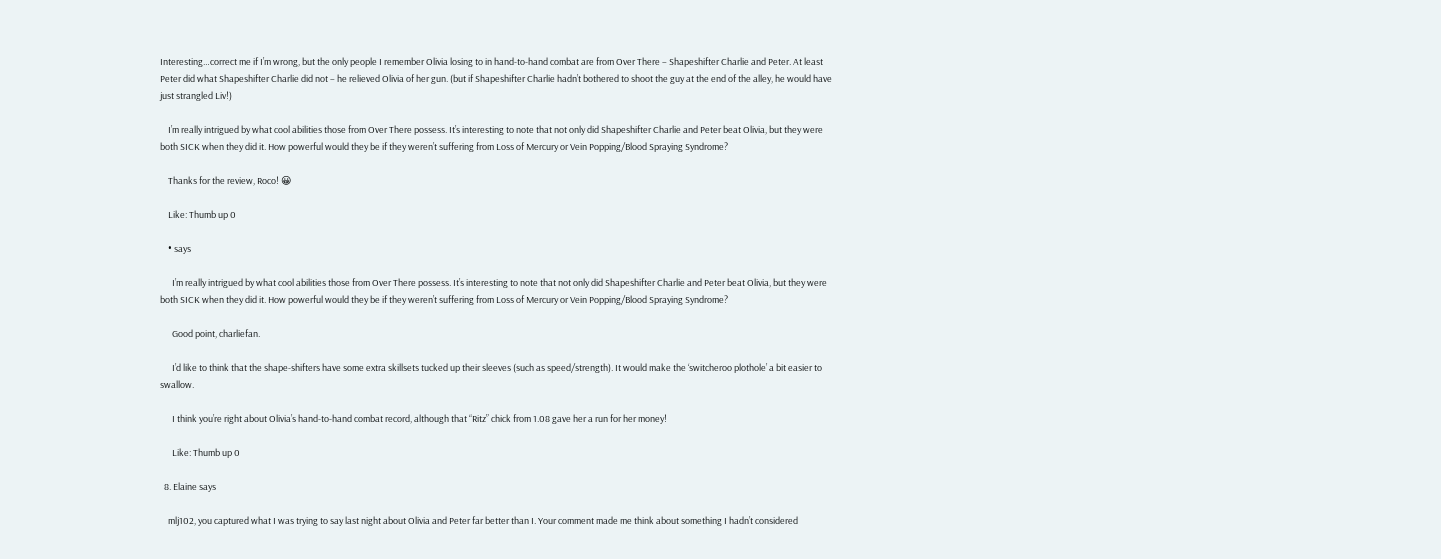Interesting…correct me if I’m wrong, but the only people I remember Olivia losing to in hand-to-hand combat are from Over There – Shapeshifter Charlie and Peter. At least Peter did what Shapeshifter Charlie did not – he relieved Olivia of her gun. (but if Shapeshifter Charlie hadn’t bothered to shoot the guy at the end of the alley, he would have just strangled Liv!)

    I’m really intrigued by what cool abilities those from Over There possess. It’s interesting to note that not only did Shapeshifter Charlie and Peter beat Olivia, but they were both SICK when they did it. How powerful would they be if they weren’t suffering from Loss of Mercury or Vein Popping/Blood Spraying Syndrome?

    Thanks for the review, Roco! 😀

    Like: Thumb up 0

    • says

      I’m really intrigued by what cool abilities those from Over There possess. It’s interesting to note that not only did Shapeshifter Charlie and Peter beat Olivia, but they were both SICK when they did it. How powerful would they be if they weren’t suffering from Loss of Mercury or Vein Popping/Blood Spraying Syndrome?

      Good point, charliefan.

      I’d like to think that the shape-shifters have some extra skillsets tucked up their sleeves (such as speed/strength). It would make the ‘switcheroo plothole’ a bit easier to swallow.

      I think you’re right about Olivia’s hand-to-hand combat record, although that “Ritz” chick from 1.08 gave her a run for her money!

      Like: Thumb up 0

  8. Elaine says

    mlj102, you captured what I was trying to say last night about Olivia and Peter far better than I. Your comment made me think about something I hadn’t considered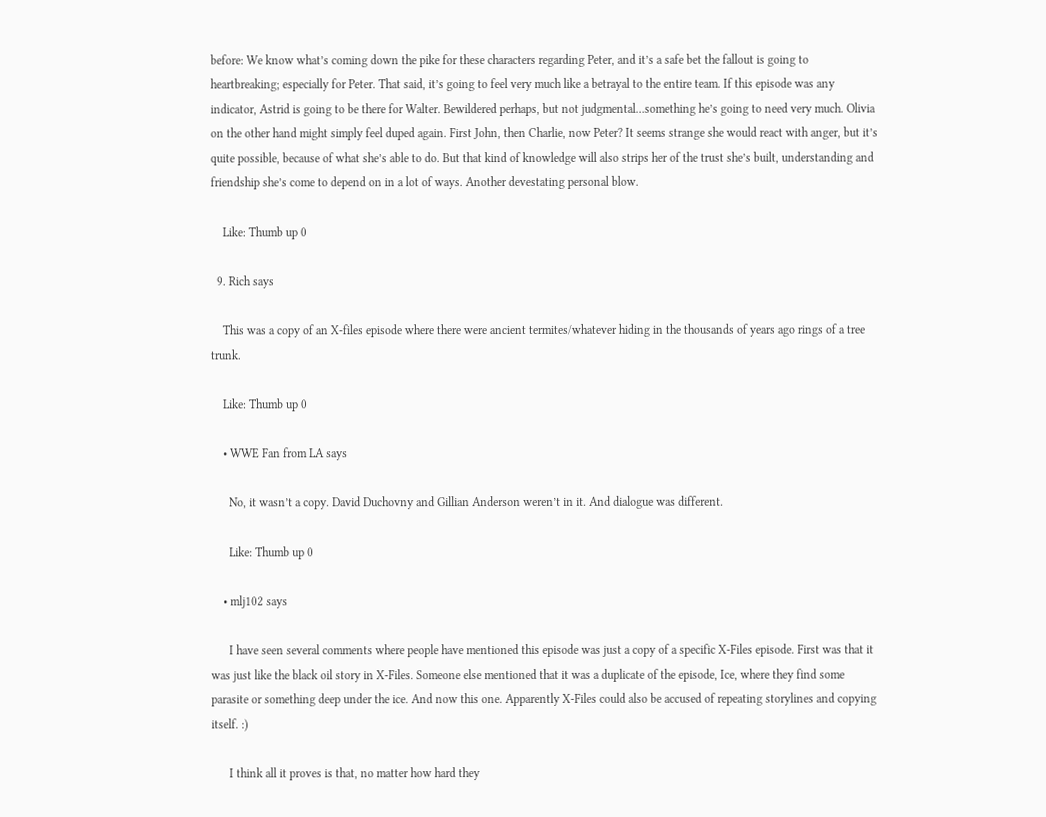before: We know what’s coming down the pike for these characters regarding Peter, and it’s a safe bet the fallout is going to heartbreaking; especially for Peter. That said, it’s going to feel very much like a betrayal to the entire team. If this episode was any indicator, Astrid is going to be there for Walter. Bewildered perhaps, but not judgmental…something he’s going to need very much. Olivia on the other hand might simply feel duped again. First John, then Charlie, now Peter? It seems strange she would react with anger, but it’s quite possible, because of what she’s able to do. But that kind of knowledge will also strips her of the trust she’s built, understanding and friendship she’s come to depend on in a lot of ways. Another devestating personal blow.

    Like: Thumb up 0

  9. Rich says

    This was a copy of an X-files episode where there were ancient termites/whatever hiding in the thousands of years ago rings of a tree trunk.

    Like: Thumb up 0

    • WWE Fan from LA says

      No, it wasn’t a copy. David Duchovny and Gillian Anderson weren’t in it. And dialogue was different.

      Like: Thumb up 0

    • mlj102 says

      I have seen several comments where people have mentioned this episode was just a copy of a specific X-Files episode. First was that it was just like the black oil story in X-Files. Someone else mentioned that it was a duplicate of the episode, Ice, where they find some parasite or something deep under the ice. And now this one. Apparently X-Files could also be accused of repeating storylines and copying itself. :)

      I think all it proves is that, no matter how hard they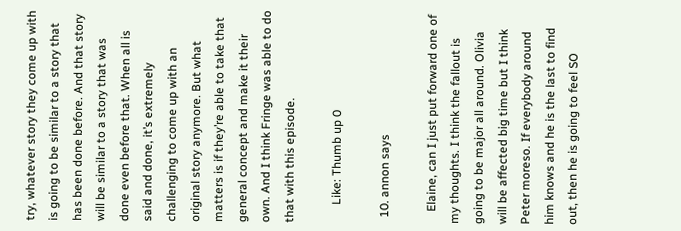try, whatever story they come up with is going to be similar to a story that has been done before. And that story will be similar to a story that was done even before that. When all is said and done, it’s extremely challenging to come up with an original story anymore. But what matters is if they’re able to take that general concept and make it their own. And I think Fringe was able to do that with this episode.

      Like: Thumb up 0

  10. annon says

    Elaine, can I just put forward one of my thoughts. I think the fallout is going to be major all around. Olivia will be affected big time but I think Peter moreso. If everybody around him knows and he is the last to find out, then he is going to feel SO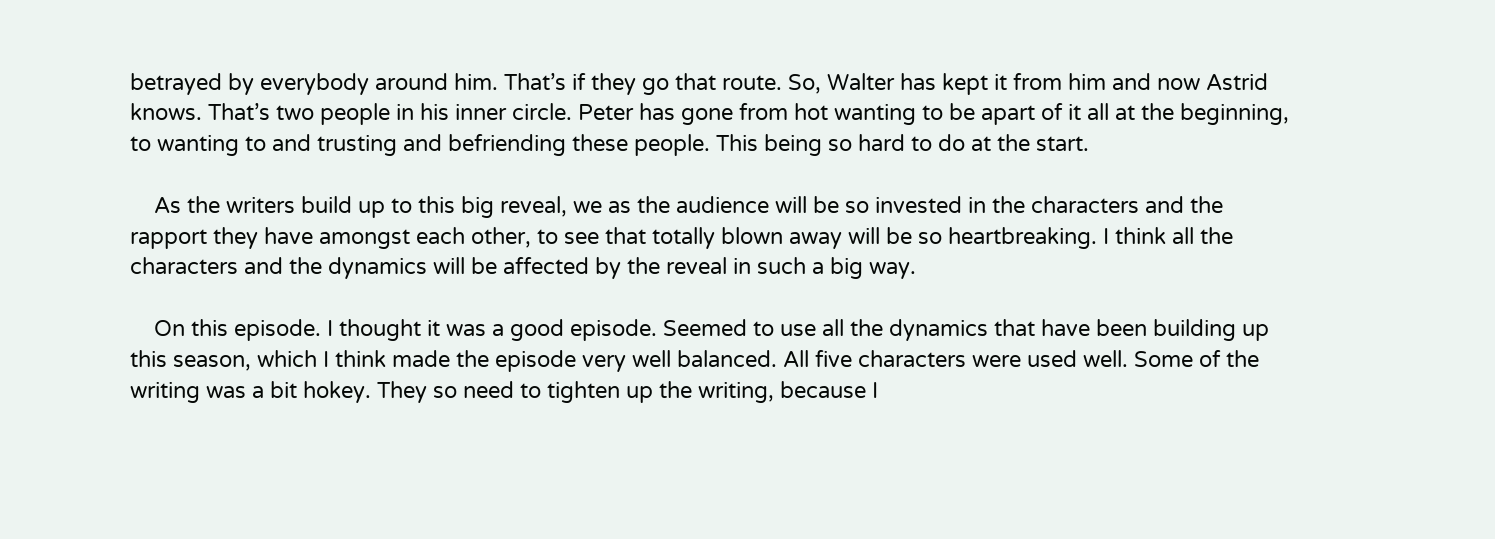betrayed by everybody around him. That’s if they go that route. So, Walter has kept it from him and now Astrid knows. That’s two people in his inner circle. Peter has gone from hot wanting to be apart of it all at the beginning, to wanting to and trusting and befriending these people. This being so hard to do at the start.

    As the writers build up to this big reveal, we as the audience will be so invested in the characters and the rapport they have amongst each other, to see that totally blown away will be so heartbreaking. I think all the characters and the dynamics will be affected by the reveal in such a big way.

    On this episode. I thought it was a good episode. Seemed to use all the dynamics that have been building up this season, which I think made the episode very well balanced. All five characters were used well. Some of the writing was a bit hokey. They so need to tighten up the writing, because I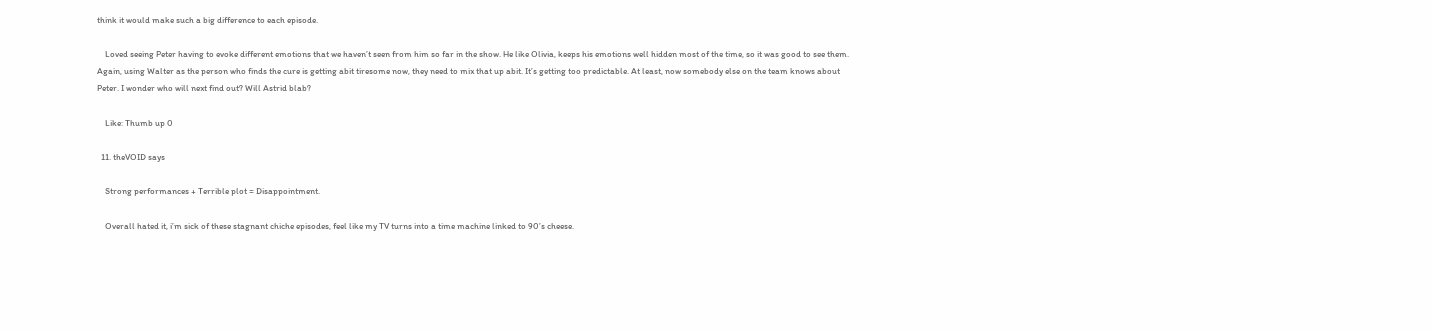think it would make such a big difference to each episode.

    Loved seeing Peter having to evoke different emotions that we haven’t seen from him so far in the show. He like Olivia, keeps his emotions well hidden most of the time, so it was good to see them. Again, using Walter as the person who finds the cure is getting abit tiresome now, they need to mix that up abit. It’s getting too predictable. At least, now somebody else on the team knows about Peter. I wonder who will next find out? Will Astrid blab?

    Like: Thumb up 0

  11. theVOID says

    Strong performances + Terrible plot = Disappointment.

    Overall hated it, i’m sick of these stagnant chiche episodes, feel like my TV turns into a time machine linked to 90’s cheese.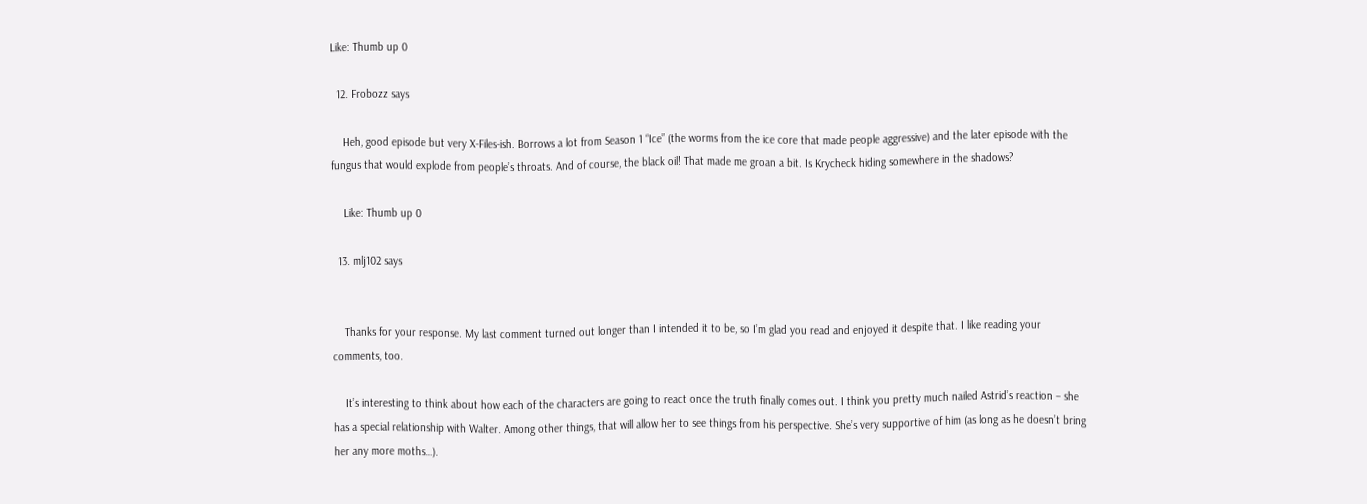Like: Thumb up 0

  12. Frobozz says

    Heh, good episode but very X-Files-ish. Borrows a lot from Season 1 “Ice” (the worms from the ice core that made people aggressive) and the later episode with the fungus that would explode from people’s throats. And of course, the black oil! That made me groan a bit. Is Krycheck hiding somewhere in the shadows?

    Like: Thumb up 0

  13. mlj102 says


    Thanks for your response. My last comment turned out longer than I intended it to be, so I’m glad you read and enjoyed it despite that. I like reading your comments, too.

    It’s interesting to think about how each of the characters are going to react once the truth finally comes out. I think you pretty much nailed Astrid’s reaction – she has a special relationship with Walter. Among other things, that will allow her to see things from his perspective. She’s very supportive of him (as long as he doesn’t bring her any more moths…).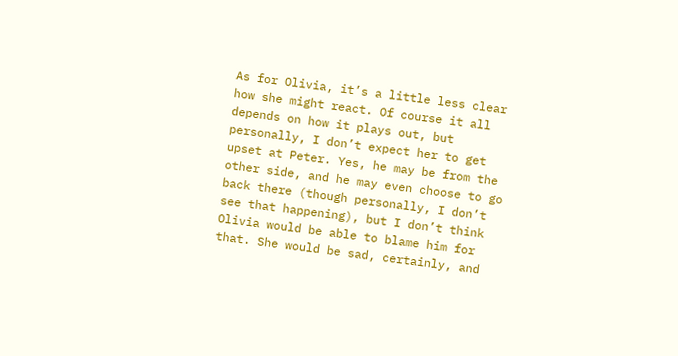As for Olivia, it’s a little less clear how she might react. Of course it all depends on how it plays out, but personally, I don’t expect her to get upset at Peter. Yes, he may be from the other side, and he may even choose to go back there (though personally, I don’t see that happening), but I don’t think Olivia would be able to blame him for that. She would be sad, certainly, and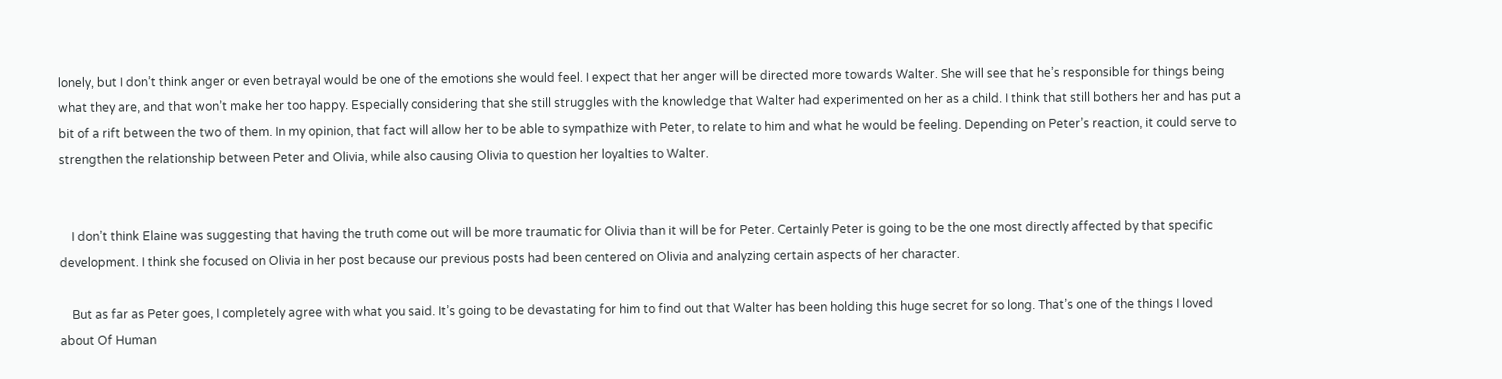lonely, but I don’t think anger or even betrayal would be one of the emotions she would feel. I expect that her anger will be directed more towards Walter. She will see that he’s responsible for things being what they are, and that won’t make her too happy. Especially considering that she still struggles with the knowledge that Walter had experimented on her as a child. I think that still bothers her and has put a bit of a rift between the two of them. In my opinion, that fact will allow her to be able to sympathize with Peter, to relate to him and what he would be feeling. Depending on Peter’s reaction, it could serve to strengthen the relationship between Peter and Olivia, while also causing Olivia to question her loyalties to Walter.


    I don’t think Elaine was suggesting that having the truth come out will be more traumatic for Olivia than it will be for Peter. Certainly Peter is going to be the one most directly affected by that specific development. I think she focused on Olivia in her post because our previous posts had been centered on Olivia and analyzing certain aspects of her character.

    But as far as Peter goes, I completely agree with what you said. It’s going to be devastating for him to find out that Walter has been holding this huge secret for so long. That’s one of the things I loved about Of Human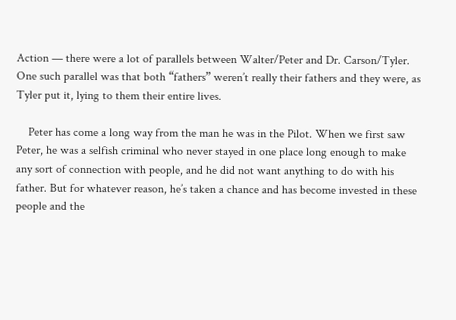Action — there were a lot of parallels between Walter/Peter and Dr. Carson/Tyler. One such parallel was that both “fathers” weren’t really their fathers and they were, as Tyler put it, lying to them their entire lives.

    Peter has come a long way from the man he was in the Pilot. When we first saw Peter, he was a selfish criminal who never stayed in one place long enough to make any sort of connection with people, and he did not want anything to do with his father. But for whatever reason, he’s taken a chance and has become invested in these people and the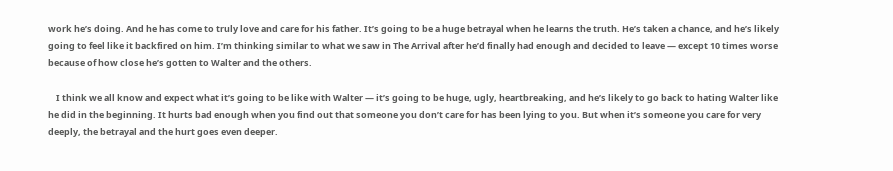work he’s doing. And he has come to truly love and care for his father. It’s going to be a huge betrayal when he learns the truth. He’s taken a chance, and he’s likely going to feel like it backfired on him. I’m thinking similar to what we saw in The Arrival after he’d finally had enough and decided to leave — except 10 times worse because of how close he’s gotten to Walter and the others.

    I think we all know and expect what it’s going to be like with Walter — it’s going to be huge, ugly, heartbreaking, and he’s likely to go back to hating Walter like he did in the beginning. It hurts bad enough when you find out that someone you don’t care for has been lying to you. But when it’s someone you care for very deeply, the betrayal and the hurt goes even deeper.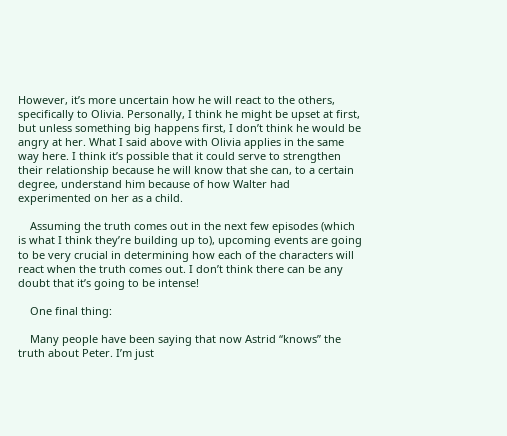However, it’s more uncertain how he will react to the others, specifically to Olivia. Personally, I think he might be upset at first, but unless something big happens first, I don’t think he would be angry at her. What I said above with Olivia applies in the same way here. I think it’s possible that it could serve to strengthen their relationship because he will know that she can, to a certain degree, understand him because of how Walter had experimented on her as a child.

    Assuming the truth comes out in the next few episodes (which is what I think they’re building up to), upcoming events are going to be very crucial in determining how each of the characters will react when the truth comes out. I don’t think there can be any doubt that it’s going to be intense!

    One final thing:

    Many people have been saying that now Astrid “knows” the truth about Peter. I’m just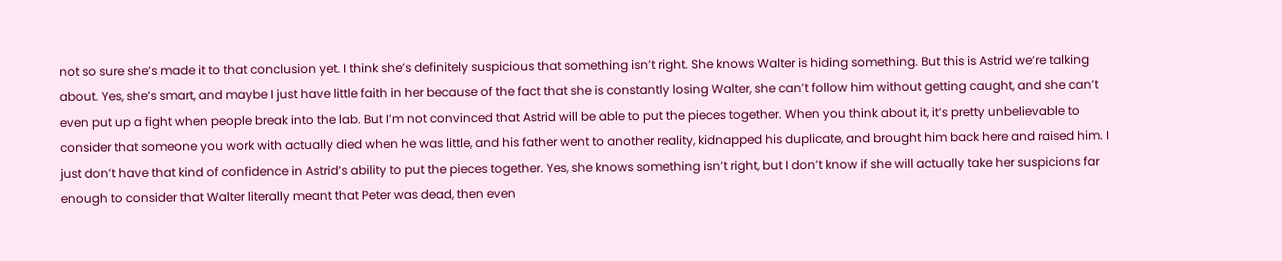not so sure she’s made it to that conclusion yet. I think she’s definitely suspicious that something isn’t right. She knows Walter is hiding something. But this is Astrid we’re talking about. Yes, she’s smart, and maybe I just have little faith in her because of the fact that she is constantly losing Walter, she can’t follow him without getting caught, and she can’t even put up a fight when people break into the lab. But I’m not convinced that Astrid will be able to put the pieces together. When you think about it, it’s pretty unbelievable to consider that someone you work with actually died when he was little, and his father went to another reality, kidnapped his duplicate, and brought him back here and raised him. I just don’t have that kind of confidence in Astrid’s ability to put the pieces together. Yes, she knows something isn’t right, but I don’t know if she will actually take her suspicions far enough to consider that Walter literally meant that Peter was dead, then even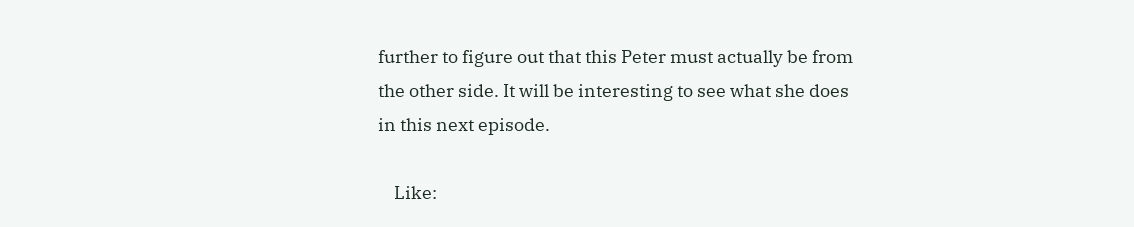further to figure out that this Peter must actually be from the other side. It will be interesting to see what she does in this next episode.

    Like: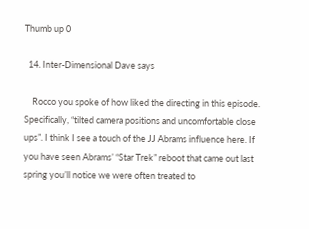Thumb up 0

  14. Inter-Dimensional Dave says

    Rocco you spoke of how liked the directing in this episode. Specifically, “tilted camera positions and uncomfortable close ups”. I think I see a touch of the JJ Abrams influence here. If you have seen Abrams’ “Star Trek” reboot that came out last spring you’ll notice we were often treated to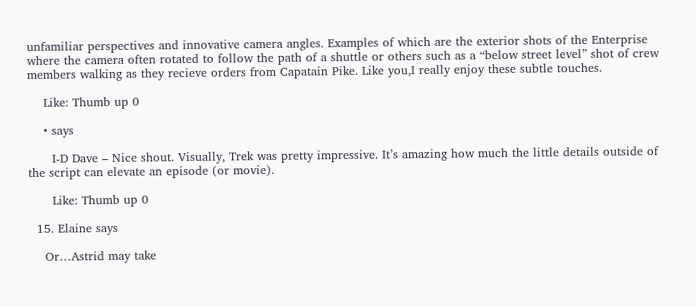unfamiliar perspectives and innovative camera angles. Examples of which are the exterior shots of the Enterprise where the camera often rotated to follow the path of a shuttle or others such as a “below street level” shot of crew members walking as they recieve orders from Capatain Pike. Like you,I really enjoy these subtle touches.

    Like: Thumb up 0

    • says

      I-D Dave – Nice shout. Visually, Trek was pretty impressive. It’s amazing how much the little details outside of the script can elevate an episode (or movie).

      Like: Thumb up 0

  15. Elaine says

    Or…Astrid may take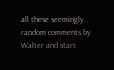all these seemingly random comments by Walter and start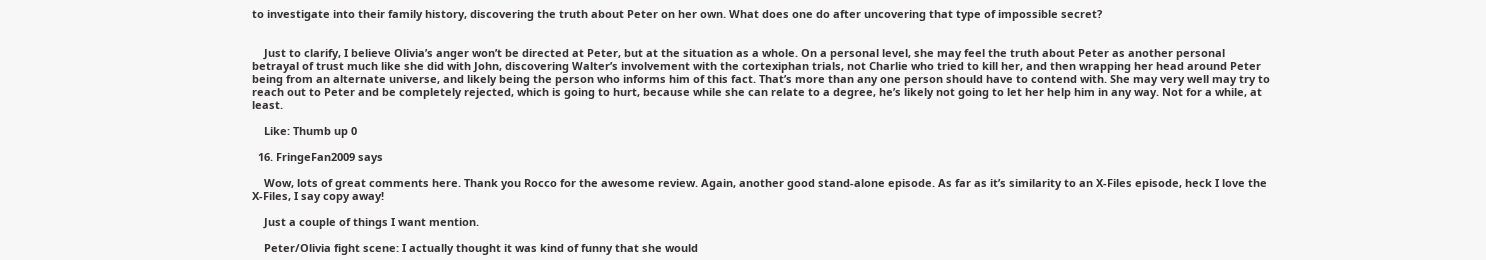to investigate into their family history, discovering the truth about Peter on her own. What does one do after uncovering that type of impossible secret?


    Just to clarify, I believe Olivia’s anger won’t be directed at Peter, but at the situation as a whole. On a personal level, she may feel the truth about Peter as another personal betrayal of trust much like she did with John, discovering Walter’s involvement with the cortexiphan trials, not Charlie who tried to kill her, and then wrapping her head around Peter being from an alternate universe, and likely being the person who informs him of this fact. That’s more than any one person should have to contend with. She may very well may try to reach out to Peter and be completely rejected, which is going to hurt, because while she can relate to a degree, he’s likely not going to let her help him in any way. Not for a while, at least.

    Like: Thumb up 0

  16. FringeFan2009 says

    Wow, lots of great comments here. Thank you Rocco for the awesome review. Again, another good stand-alone episode. As far as it’s similarity to an X-Files episode, heck I love the X-Files, I say copy away!

    Just a couple of things I want mention.

    Peter/Olivia fight scene: I actually thought it was kind of funny that she would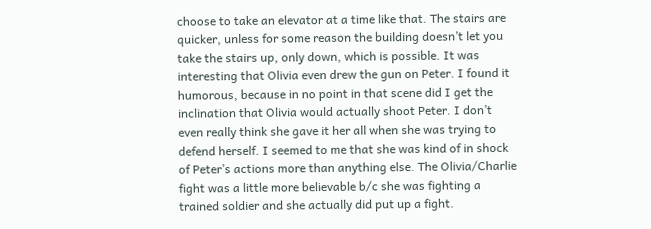choose to take an elevator at a time like that. The stairs are quicker, unless for some reason the building doesn’t let you take the stairs up, only down, which is possible. It was interesting that Olivia even drew the gun on Peter. I found it humorous, because in no point in that scene did I get the inclination that Olivia would actually shoot Peter. I don’t even really think she gave it her all when she was trying to defend herself. I seemed to me that she was kind of in shock of Peter’s actions more than anything else. The Olivia/Charlie fight was a little more believable b/c she was fighting a trained soldier and she actually did put up a fight.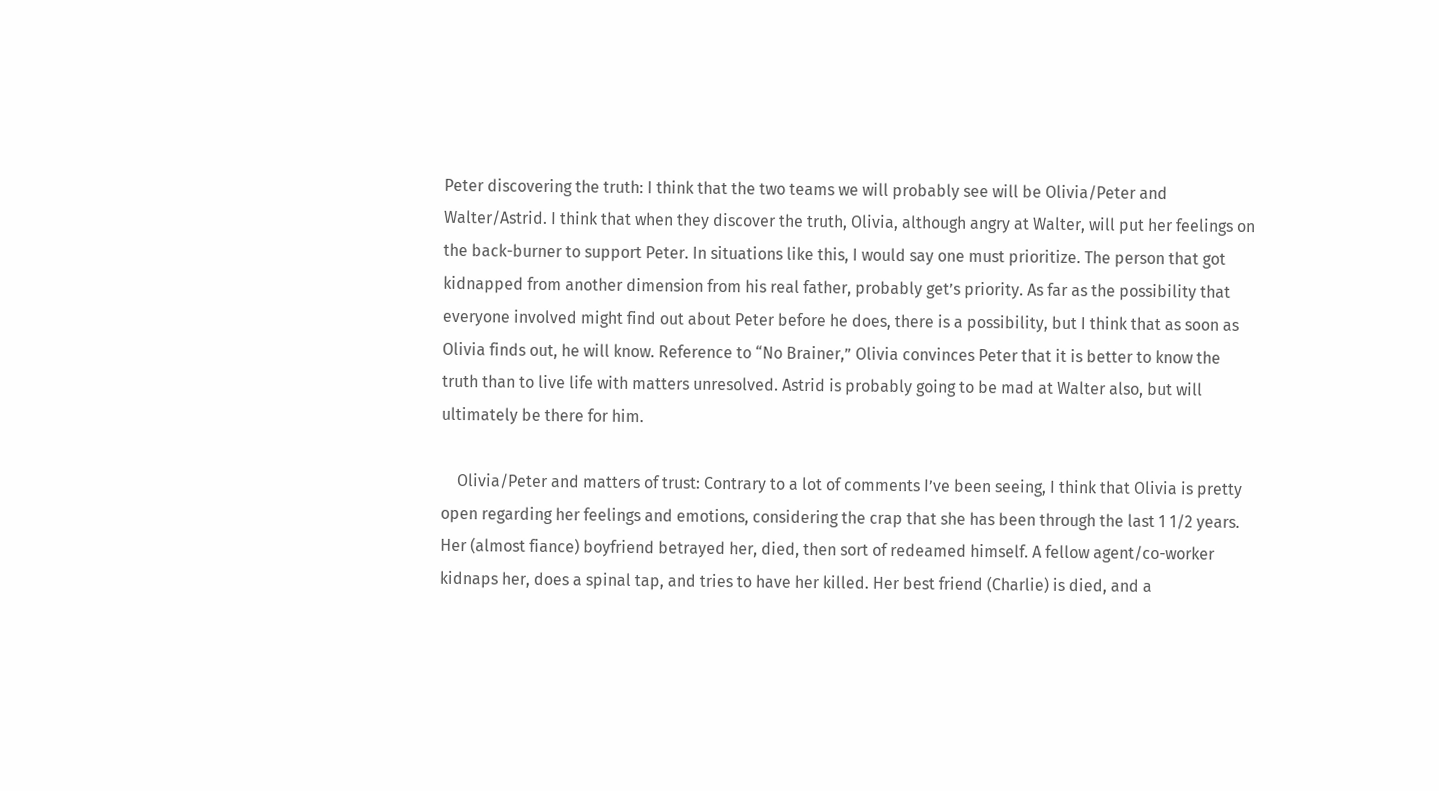Peter discovering the truth: I think that the two teams we will probably see will be Olivia/Peter and Walter/Astrid. I think that when they discover the truth, Olivia, although angry at Walter, will put her feelings on the back-burner to support Peter. In situations like this, I would say one must prioritize. The person that got kidnapped from another dimension from his real father, probably get’s priority. As far as the possibility that everyone involved might find out about Peter before he does, there is a possibility, but I think that as soon as Olivia finds out, he will know. Reference to “No Brainer,” Olivia convinces Peter that it is better to know the truth than to live life with matters unresolved. Astrid is probably going to be mad at Walter also, but will ultimately be there for him.

    Olivia/Peter and matters of trust: Contrary to a lot of comments I’ve been seeing, I think that Olivia is pretty open regarding her feelings and emotions, considering the crap that she has been through the last 1 1/2 years. Her (almost fiance) boyfriend betrayed her, died, then sort of redeamed himself. A fellow agent/co-worker kidnaps her, does a spinal tap, and tries to have her killed. Her best friend (Charlie) is died, and a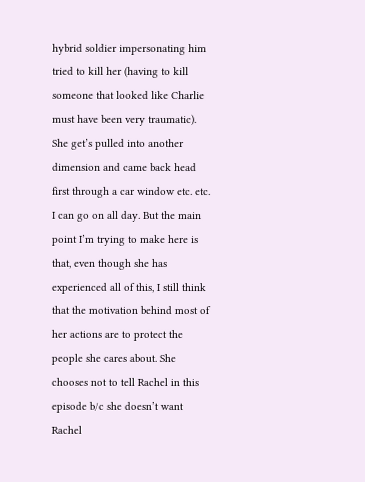hybrid soldier impersonating him tried to kill her (having to kill someone that looked like Charlie must have been very traumatic). She get’s pulled into another dimension and came back head first through a car window etc. etc. I can go on all day. But the main point I’m trying to make here is that, even though she has experienced all of this, I still think that the motivation behind most of her actions are to protect the people she cares about. She chooses not to tell Rachel in this episode b/c she doesn’t want Rachel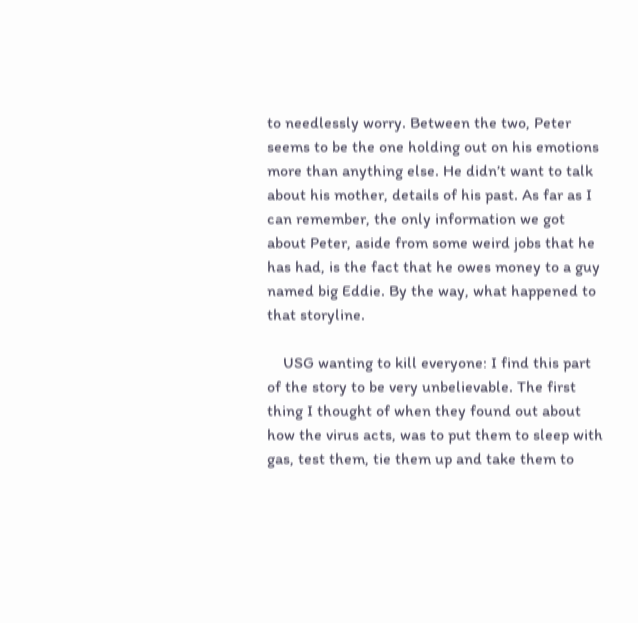to needlessly worry. Between the two, Peter seems to be the one holding out on his emotions more than anything else. He didn’t want to talk about his mother, details of his past. As far as I can remember, the only information we got about Peter, aside from some weird jobs that he has had, is the fact that he owes money to a guy named big Eddie. By the way, what happened to that storyline.

    USG wanting to kill everyone: I find this part of the story to be very unbelievable. The first thing I thought of when they found out about how the virus acts, was to put them to sleep with gas, test them, tie them up and take them to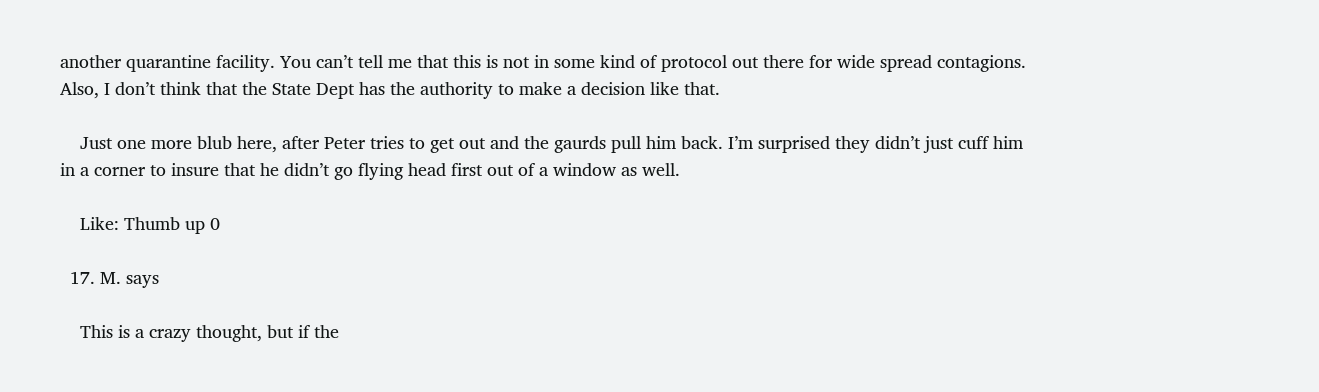another quarantine facility. You can’t tell me that this is not in some kind of protocol out there for wide spread contagions. Also, I don’t think that the State Dept has the authority to make a decision like that.

    Just one more blub here, after Peter tries to get out and the gaurds pull him back. I’m surprised they didn’t just cuff him in a corner to insure that he didn’t go flying head first out of a window as well.

    Like: Thumb up 0

  17. M. says

    This is a crazy thought, but if the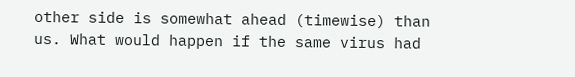other side is somewhat ahead (timewise) than us. What would happen if the same virus had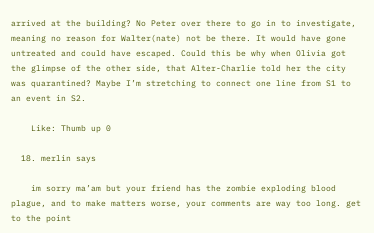arrived at the building? No Peter over there to go in to investigate, meaning no reason for Walter(nate) not be there. It would have gone untreated and could have escaped. Could this be why when Olivia got the glimpse of the other side, that Alter-Charlie told her the city was quarantined? Maybe I’m stretching to connect one line from S1 to an event in S2.

    Like: Thumb up 0

  18. merlin says

    im sorry ma’am but your friend has the zombie exploding blood plague, and to make matters worse, your comments are way too long. get to the point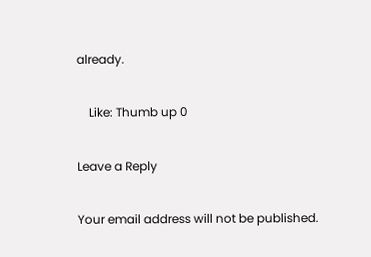already.

    Like: Thumb up 0

Leave a Reply

Your email address will not be published.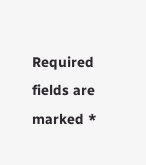Required fields are marked *